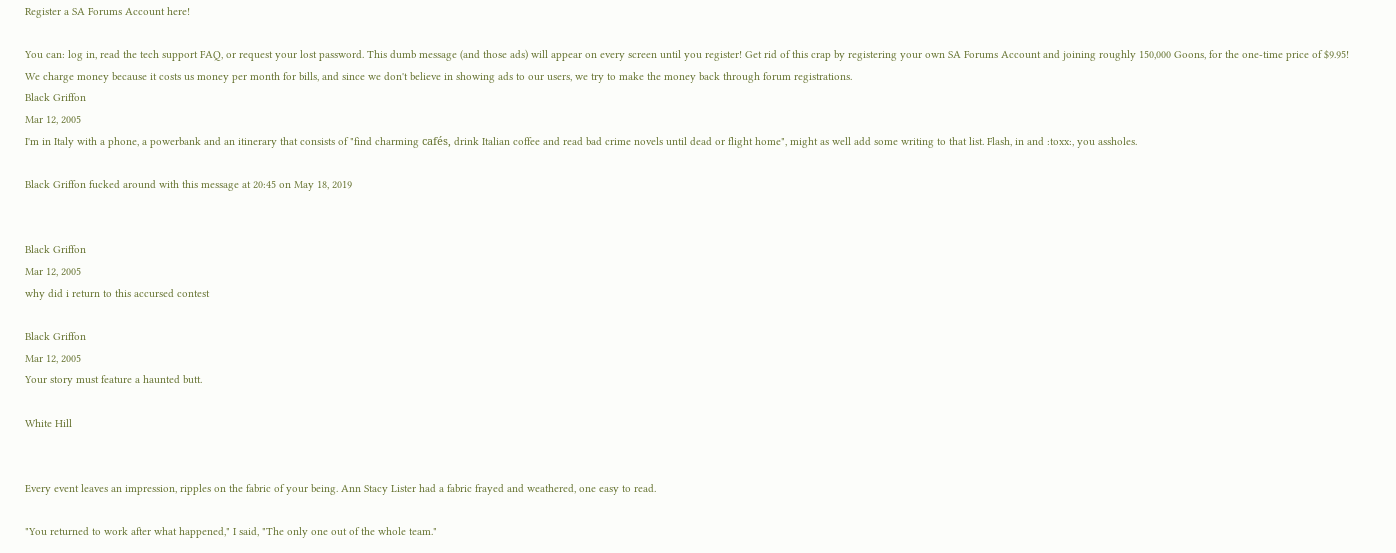Register a SA Forums Account here!

You can: log in, read the tech support FAQ, or request your lost password. This dumb message (and those ads) will appear on every screen until you register! Get rid of this crap by registering your own SA Forums Account and joining roughly 150,000 Goons, for the one-time price of $9.95! We charge money because it costs us money per month for bills, and since we don't believe in showing ads to our users, we try to make the money back through forum registrations.
Black Griffon
Mar 12, 2005
I'm in Italy with a phone, a powerbank and an itinerary that consists of "find charming cafés, drink Italian coffee and read bad crime novels until dead or flight home", might as well add some writing to that list. Flash, in and :toxx:, you assholes.

Black Griffon fucked around with this message at 20:45 on May 18, 2019


Black Griffon
Mar 12, 2005
why did i return to this accursed contest

Black Griffon
Mar 12, 2005
Your story must feature a haunted butt.

White Hill


Every event leaves an impression, ripples on the fabric of your being. Ann Stacy Lister had a fabric frayed and weathered, one easy to read.

"You returned to work after what happened," I said, "The only one out of the whole team."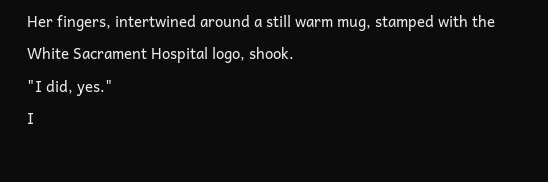Her fingers, intertwined around a still warm mug, stamped with the White Sacrament Hospital logo, shook.
"I did, yes."
I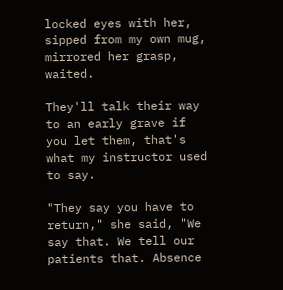locked eyes with her, sipped from my own mug, mirrored her grasp, waited.

They'll talk their way to an early grave if you let them, that's what my instructor used to say.

"They say you have to return," she said, "We say that. We tell our patients that. Absence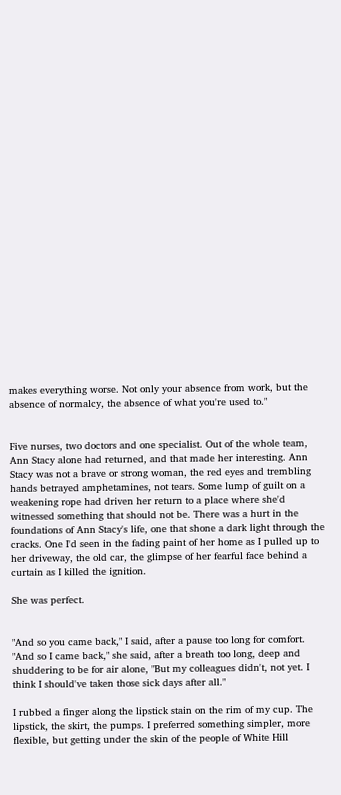makes everything worse. Not only your absence from work, but the absence of normalcy, the absence of what you're used to."


Five nurses, two doctors and one specialist. Out of the whole team, Ann Stacy alone had returned, and that made her interesting. Ann Stacy was not a brave or strong woman, the red eyes and trembling hands betrayed amphetamines, not tears. Some lump of guilt on a weakening rope had driven her return to a place where she'd witnessed something that should not be. There was a hurt in the foundations of Ann Stacy's life, one that shone a dark light through the cracks. One I'd seen in the fading paint of her home as I pulled up to her driveway, the old car, the glimpse of her fearful face behind a curtain as I killed the ignition.

She was perfect.


"And so you came back," I said, after a pause too long for comfort.
"And so I came back," she said, after a breath too long, deep and shuddering to be for air alone, "But my colleagues didn't, not yet. I think I should've taken those sick days after all."

I rubbed a finger along the lipstick stain on the rim of my cup. The lipstick, the skirt, the pumps. I preferred something simpler, more flexible, but getting under the skin of the people of White Hill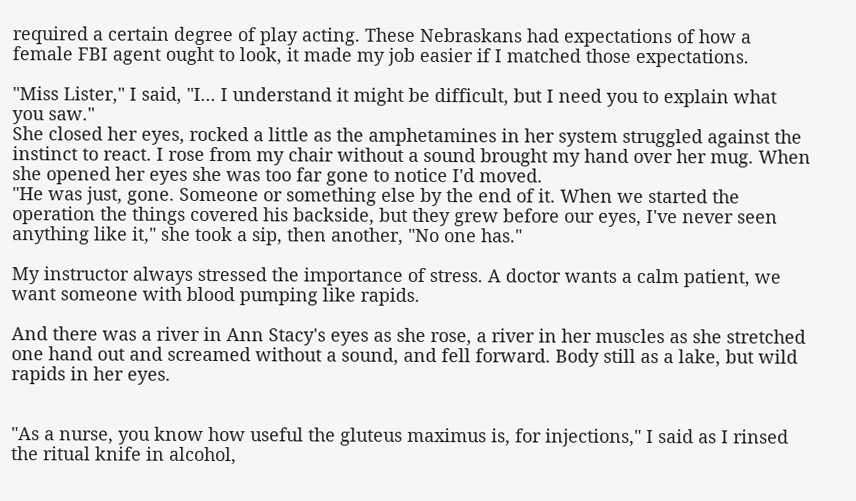required a certain degree of play acting. These Nebraskans had expectations of how a female FBI agent ought to look, it made my job easier if I matched those expectations.

"Miss Lister," I said, "I... I understand it might be difficult, but I need you to explain what you saw."
She closed her eyes, rocked a little as the amphetamines in her system struggled against the instinct to react. I rose from my chair without a sound brought my hand over her mug. When she opened her eyes she was too far gone to notice I'd moved.
"He was just, gone. Someone or something else by the end of it. When we started the operation the things covered his backside, but they grew before our eyes, I've never seen anything like it," she took a sip, then another, "No one has."

My instructor always stressed the importance of stress. A doctor wants a calm patient, we want someone with blood pumping like rapids.

And there was a river in Ann Stacy's eyes as she rose, a river in her muscles as she stretched one hand out and screamed without a sound, and fell forward. Body still as a lake, but wild rapids in her eyes.


"As a nurse, you know how useful the gluteus maximus is, for injections," I said as I rinsed the ritual knife in alcohol,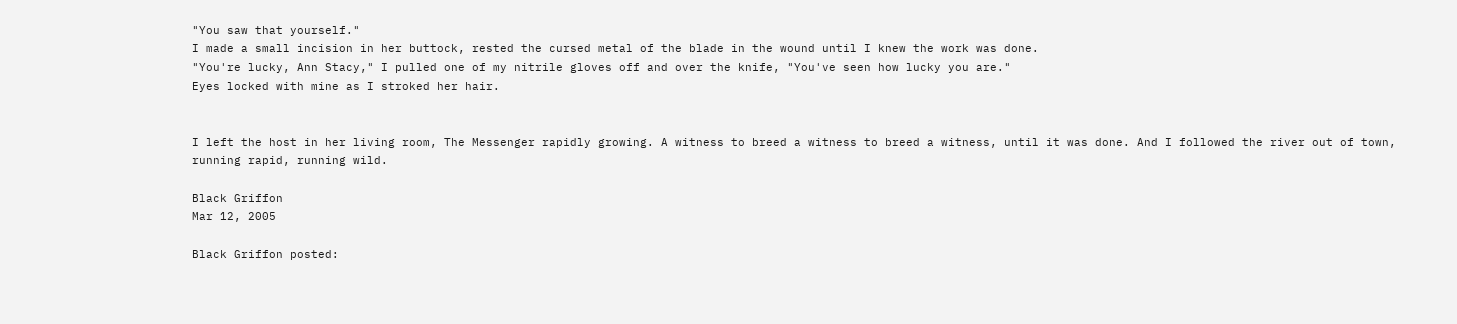"You saw that yourself."
I made a small incision in her buttock, rested the cursed metal of the blade in the wound until I knew the work was done.
"You're lucky, Ann Stacy," I pulled one of my nitrile gloves off and over the knife, "You've seen how lucky you are."
Eyes locked with mine as I stroked her hair.


I left the host in her living room, The Messenger rapidly growing. A witness to breed a witness to breed a witness, until it was done. And I followed the river out of town, running rapid, running wild.

Black Griffon
Mar 12, 2005

Black Griffon posted: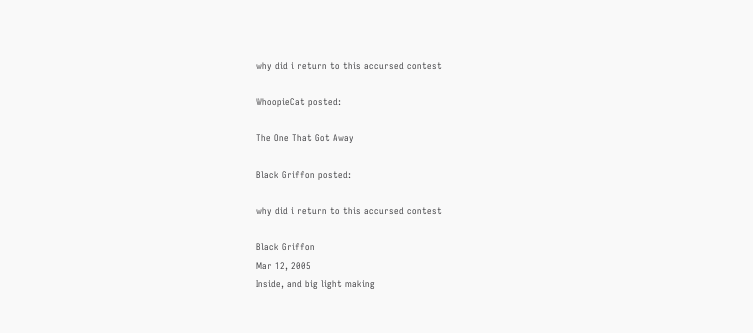why did i return to this accursed contest

WhoopieCat posted:

The One That Got Away

Black Griffon posted:

why did i return to this accursed contest

Black Griffon
Mar 12, 2005
Inside, and big light making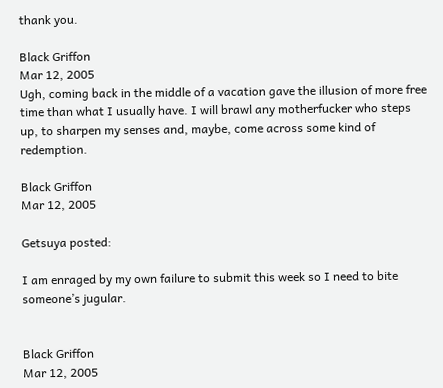thank you.

Black Griffon
Mar 12, 2005
Ugh, coming back in the middle of a vacation gave the illusion of more free time than what I usually have. I will brawl any motherfucker who steps up, to sharpen my senses and, maybe, come across some kind of redemption.

Black Griffon
Mar 12, 2005

Getsuya posted:

I am enraged by my own failure to submit this week so I need to bite someone’s jugular.


Black Griffon
Mar 12, 2005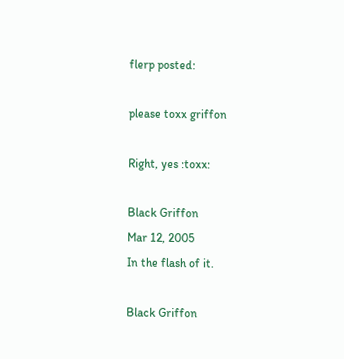flerp posted:

please toxx griffon

Right, yes :toxx:

Black Griffon
Mar 12, 2005
In the flash of it.

Black Griffon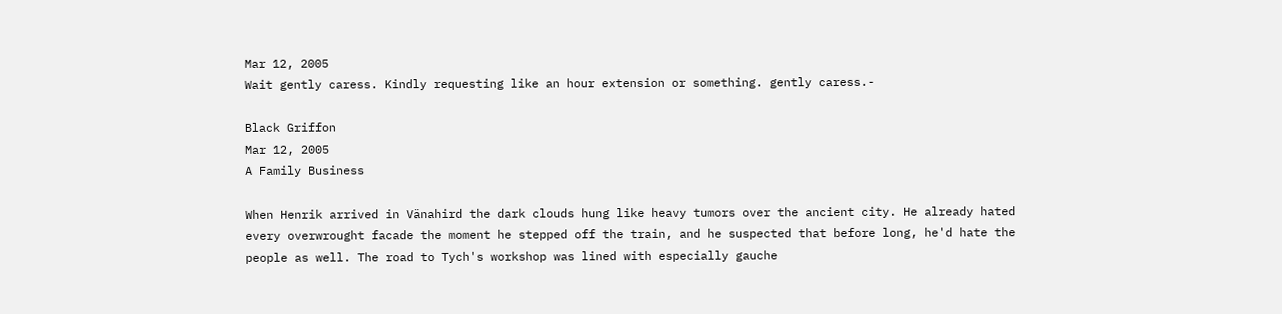Mar 12, 2005
Wait gently caress. Kindly requesting like an hour extension or something. gently caress.-

Black Griffon
Mar 12, 2005
A Family Business

When Henrik arrived in Vänahird the dark clouds hung like heavy tumors over the ancient city. He already hated every overwrought facade the moment he stepped off the train, and he suspected that before long, he'd hate the people as well. The road to Tych's workshop was lined with especially gauche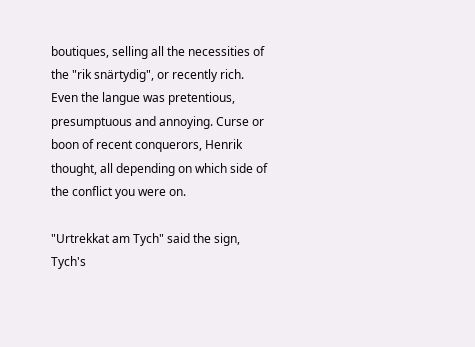boutiques, selling all the necessities of the "rik snärtydig", or recently rich. Even the langue was pretentious, presumptuous and annoying. Curse or boon of recent conquerors, Henrik thought, all depending on which side of the conflict you were on.

"Urtrekkat am Tych" said the sign, Tych's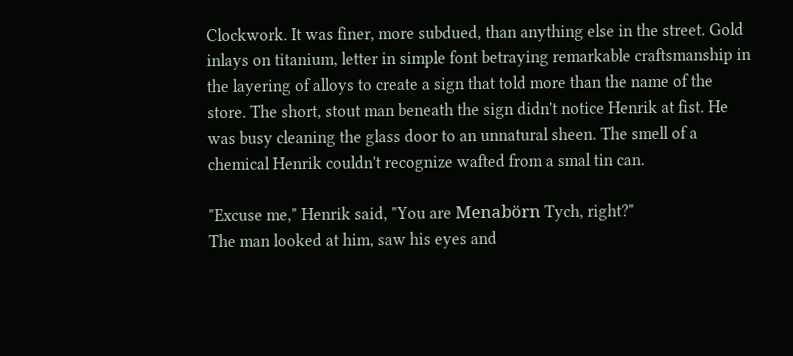Clockwork. It was finer, more subdued, than anything else in the street. Gold inlays on titanium, letter in simple font betraying remarkable craftsmanship in the layering of alloys to create a sign that told more than the name of the store. The short, stout man beneath the sign didn't notice Henrik at fist. He was busy cleaning the glass door to an unnatural sheen. The smell of a chemical Henrik couldn't recognize wafted from a smal tin can.

"Excuse me," Henrik said, "You are Menabörn Tych, right?"
The man looked at him, saw his eyes and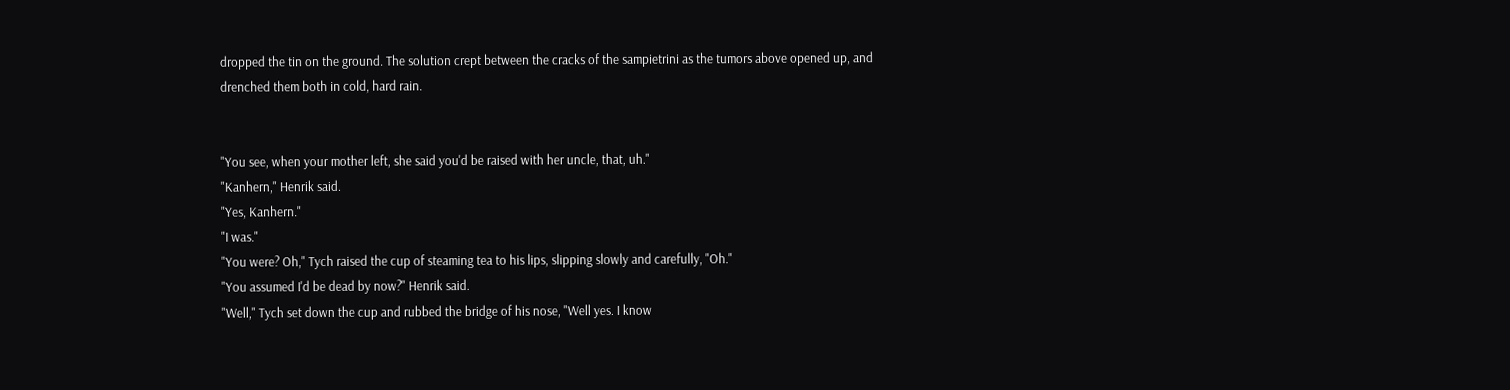dropped the tin on the ground. The solution crept between the cracks of the sampietrini as the tumors above opened up, and drenched them both in cold, hard rain.


"You see, when your mother left, she said you'd be raised with her uncle, that, uh."
"Kanhern," Henrik said.
"Yes, Kanhern."
"I was."
"You were? Oh," Tych raised the cup of steaming tea to his lips, slipping slowly and carefully, "Oh."
"You assumed I'd be dead by now?" Henrik said.
"Well," Tych set down the cup and rubbed the bridge of his nose, "Well yes. I know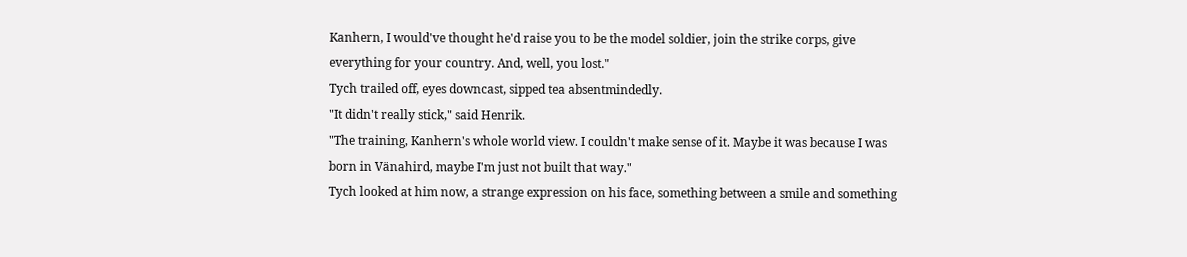Kanhern, I would've thought he'd raise you to be the model soldier, join the strike corps, give everything for your country. And, well, you lost."
Tych trailed off, eyes downcast, sipped tea absentmindedly.
"It didn't really stick," said Henrik.
"The training, Kanhern's whole world view. I couldn't make sense of it. Maybe it was because I was born in Vänahird, maybe I'm just not built that way."
Tych looked at him now, a strange expression on his face, something between a smile and something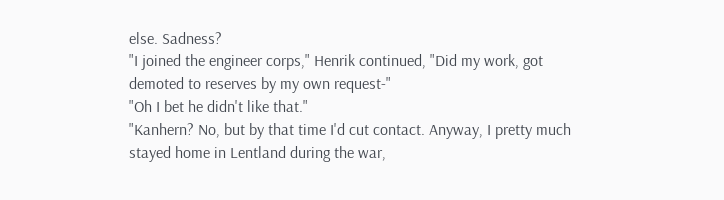else. Sadness?
"I joined the engineer corps," Henrik continued, "Did my work, got demoted to reserves by my own request-"
"Oh I bet he didn't like that."
"Kanhern? No, but by that time I'd cut contact. Anyway, I pretty much stayed home in Lentland during the war,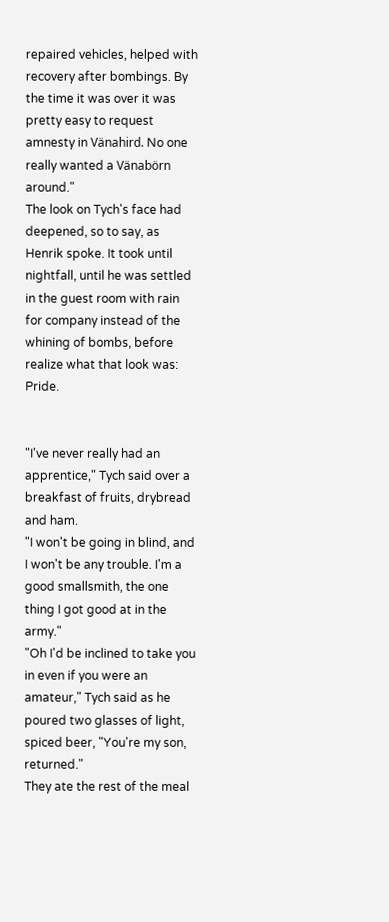repaired vehicles, helped with recovery after bombings. By the time it was over it was pretty easy to request amnesty in Vänahird. No one really wanted a Vänabörn around."
The look on Tych's face had deepened, so to say, as Henrik spoke. It took until nightfall, until he was settled in the guest room with rain for company instead of the whining of bombs, before realize what that look was: Pride.


"I've never really had an apprentice," Tych said over a breakfast of fruits, drybread and ham.
"I won't be going in blind, and I won't be any trouble. I'm a good smallsmith, the one thing I got good at in the army."
"Oh I'd be inclined to take you in even if you were an amateur," Tych said as he poured two glasses of light, spiced beer, "You're my son, returned."
They ate the rest of the meal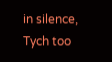in silence, Tych too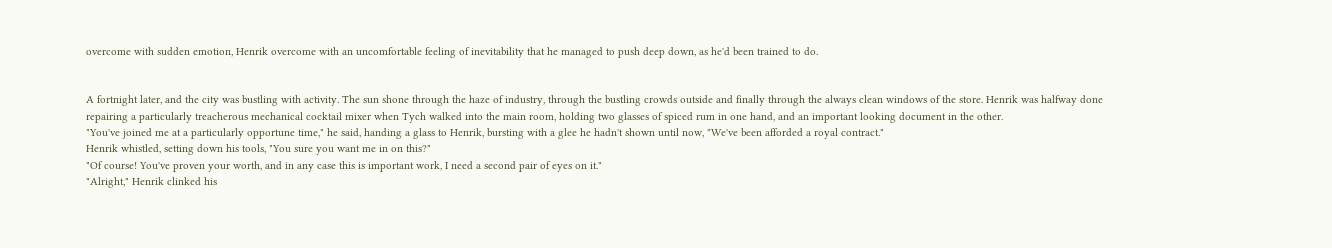overcome with sudden emotion, Henrik overcome with an uncomfortable feeling of inevitability that he managed to push deep down, as he'd been trained to do.


A fortnight later, and the city was bustling with activity. The sun shone through the haze of industry, through the bustling crowds outside and finally through the always clean windows of the store. Henrik was halfway done repairing a particularly treacherous mechanical cocktail mixer when Tych walked into the main room, holding two glasses of spiced rum in one hand, and an important looking document in the other.
"You've joined me at a particularly opportune time," he said, handing a glass to Henrik, bursting with a glee he hadn't shown until now, "We've been afforded a royal contract."
Henrik whistled, setting down his tools, "You sure you want me in on this?"
"Of course! You've proven your worth, and in any case this is important work, I need a second pair of eyes on it."
"Alright," Henrik clinked his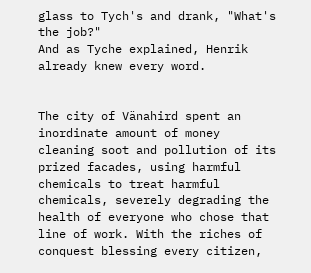glass to Tych's and drank, "What's the job?"
And as Tyche explained, Henrik already knew every word.


The city of Vänahird spent an inordinate amount of money cleaning soot and pollution of its prized facades, using harmful chemicals to treat harmful chemicals, severely degrading the health of everyone who chose that line of work. With the riches of conquest blessing every citizen,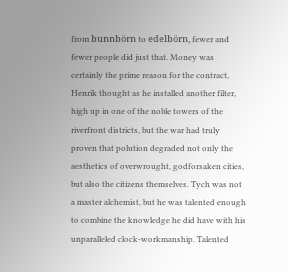from bunnbörn to edelbörn, fewer and fewer people did just that. Money was certainly the prime reason for the contract, Henrik thought as he installed another filter, high up in one of the noble towers of the riverfront districts, but the war had truly proven that polution degraded not only the aesthetics of overwrought, godforsaken cities, but also the citizens themselves. Tych was not a master alchemist, but he was talented enough to combine the knowledge he did have with his unparalleled clock-workmanship. Talented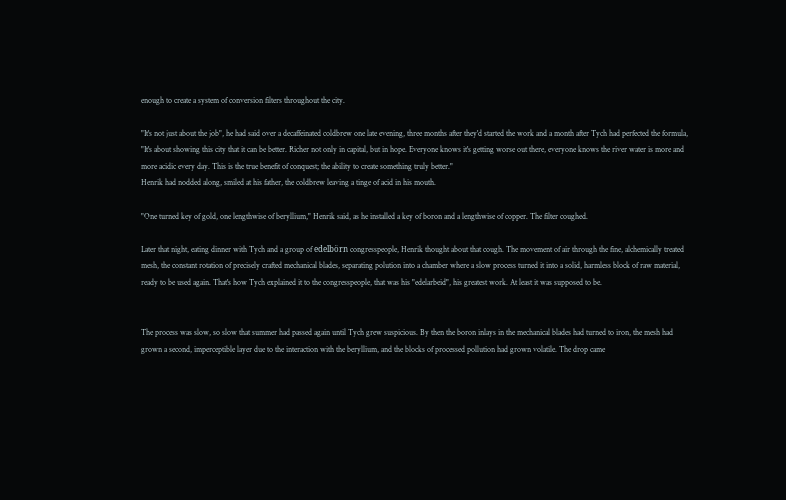enough to create a system of conversion filters throughout the city.

"It's not just about the job", he had said over a decaffeinated coldbrew one late evening, three months after they'd started the work and a month after Tych had perfected the formula, "It's about showing this city that it can be better. Richer not only in capital, but in hope. Everyone knows it's getting worse out there, everyone knows the river water is more and more acidic every day. This is the true benefit of conquest; the ability to create something truly better."
Henrik had nodded along, smiled at his father, the coldbrew leaving a tinge of acid in his mouth.

"One turned key of gold, one lengthwise of beryllium," Henrik said, as he installed a key of boron and a lengthwise of copper. The filter coughed.

Later that night, eating dinner with Tych and a group of edelbörn congresspeople, Henrik thought about that cough. The movement of air through the fine, alchemically treated mesh, the constant rotation of precisely crafted mechanical blades, separating polution into a chamber where a slow process turned it into a solid, harmless block of raw material, ready to be used again. That's how Tych explained it to the congresspeople, that was his "edelarbeid", his greatest work. At least it was supposed to be.


The process was slow, so slow that summer had passed again until Tych grew suspicious. By then the boron inlays in the mechanical blades had turned to iron, the mesh had grown a second, imperceptible layer due to the interaction with the beryllium, and the blocks of processed pollution had grown volatile. The drop came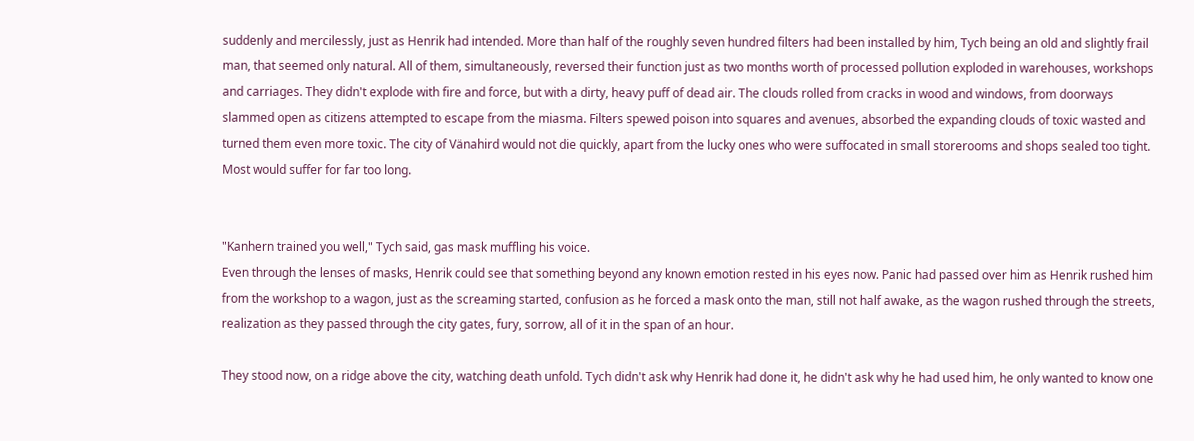suddenly and mercilessly, just as Henrik had intended. More than half of the roughly seven hundred filters had been installed by him, Tych being an old and slightly frail man, that seemed only natural. All of them, simultaneously, reversed their function just as two months worth of processed pollution exploded in warehouses, workshops and carriages. They didn't explode with fire and force, but with a dirty, heavy puff of dead air. The clouds rolled from cracks in wood and windows, from doorways slammed open as citizens attempted to escape from the miasma. Filters spewed poison into squares and avenues, absorbed the expanding clouds of toxic wasted and turned them even more toxic. The city of Vänahird would not die quickly, apart from the lucky ones who were suffocated in small storerooms and shops sealed too tight. Most would suffer for far too long.


"Kanhern trained you well," Tych said, gas mask muffling his voice.
Even through the lenses of masks, Henrik could see that something beyond any known emotion rested in his eyes now. Panic had passed over him as Henrik rushed him from the workshop to a wagon, just as the screaming started, confusion as he forced a mask onto the man, still not half awake, as the wagon rushed through the streets, realization as they passed through the city gates, fury, sorrow, all of it in the span of an hour.

They stood now, on a ridge above the city, watching death unfold. Tych didn't ask why Henrik had done it, he didn't ask why he had used him, he only wanted to know one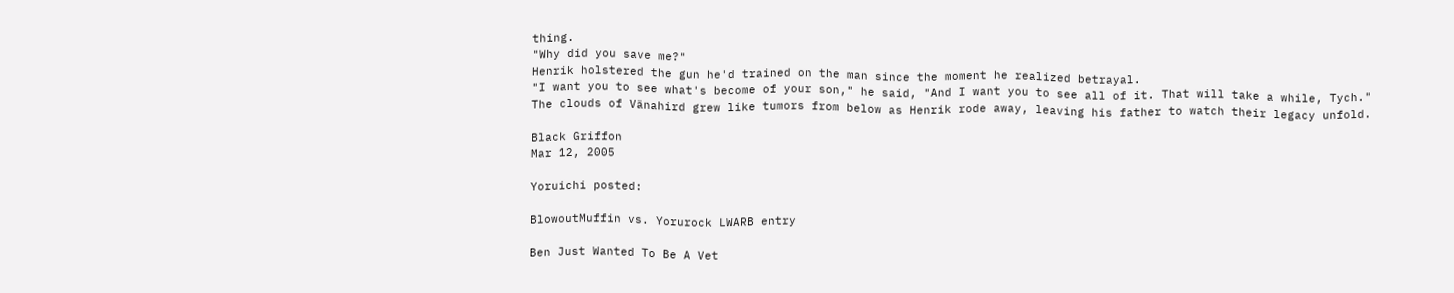thing.
"Why did you save me?"
Henrik holstered the gun he'd trained on the man since the moment he realized betrayal.
"I want you to see what's become of your son," he said, "And I want you to see all of it. That will take a while, Tych."
The clouds of Vänahird grew like tumors from below as Henrik rode away, leaving his father to watch their legacy unfold.

Black Griffon
Mar 12, 2005

Yoruichi posted:

BlowoutMuffin vs. Yorurock LWARB entry

Ben Just Wanted To Be A Vet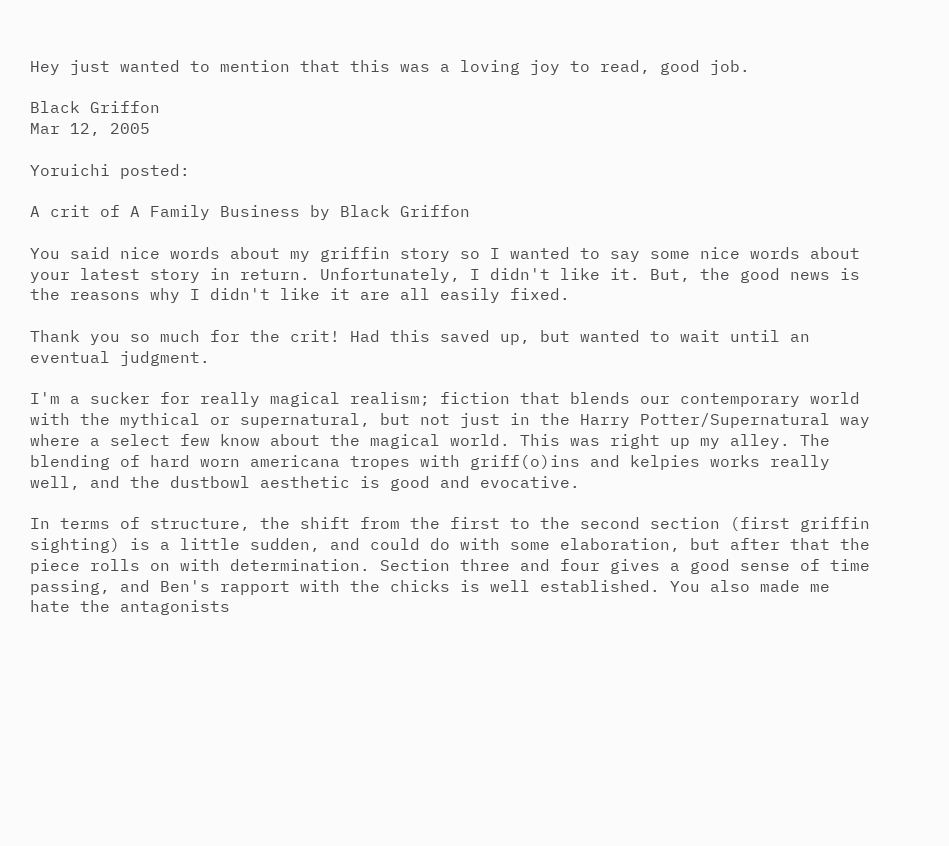Hey just wanted to mention that this was a loving joy to read, good job.

Black Griffon
Mar 12, 2005

Yoruichi posted:

A crit of A Family Business by Black Griffon

You said nice words about my griffin story so I wanted to say some nice words about your latest story in return. Unfortunately, I didn't like it. But, the good news is the reasons why I didn't like it are all easily fixed.

Thank you so much for the crit! Had this saved up, but wanted to wait until an eventual judgment.

I'm a sucker for really magical realism; fiction that blends our contemporary world with the mythical or supernatural, but not just in the Harry Potter/Supernatural way where a select few know about the magical world. This was right up my alley. The blending of hard worn americana tropes with griff(o)ins and kelpies works really well, and the dustbowl aesthetic is good and evocative.

In terms of structure, the shift from the first to the second section (first griffin sighting) is a little sudden, and could do with some elaboration, but after that the piece rolls on with determination. Section three and four gives a good sense of time passing, and Ben's rapport with the chicks is well established. You also made me hate the antagonists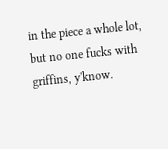in the piece a whole lot, but no one fucks with griffins, y'know.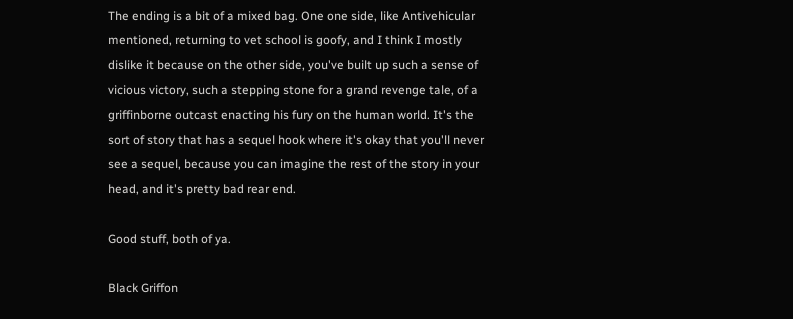The ending is a bit of a mixed bag. One one side, like Antivehicular mentioned, returning to vet school is goofy, and I think I mostly dislike it because on the other side, you've built up such a sense of vicious victory, such a stepping stone for a grand revenge tale, of a griffinborne outcast enacting his fury on the human world. It's the sort of story that has a sequel hook where it's okay that you'll never see a sequel, because you can imagine the rest of the story in your head, and it's pretty bad rear end.

Good stuff, both of ya.

Black Griffon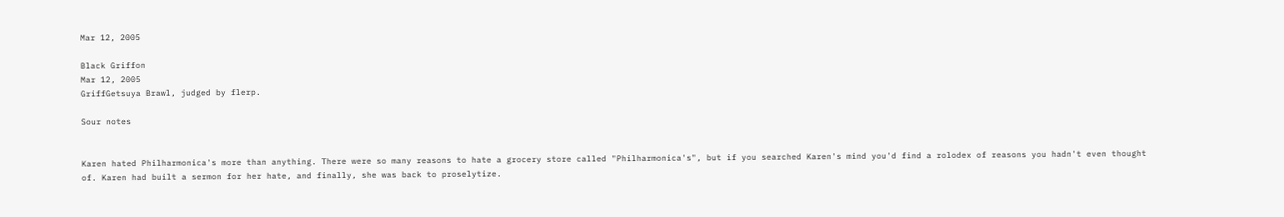Mar 12, 2005

Black Griffon
Mar 12, 2005
GriffGetsuya Brawl, judged by flerp.

Sour notes


Karen hated Philharmonica's more than anything. There were so many reasons to hate a grocery store called "Philharmonica's", but if you searched Karen's mind you'd find a rolodex of reasons you hadn't even thought of. Karen had built a sermon for her hate, and finally, she was back to proselytize.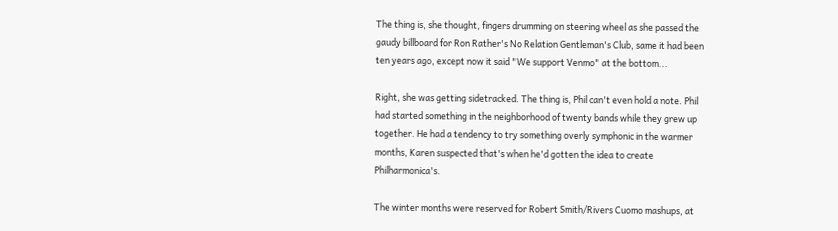The thing is, she thought, fingers drumming on steering wheel as she passed the gaudy billboard for Ron Rather's No Relation Gentleman's Club, same it had been ten years ago, except now it said "We support Venmo" at the bottom...

Right, she was getting sidetracked. The thing is, Phil can't even hold a note. Phil had started something in the neighborhood of twenty bands while they grew up together. He had a tendency to try something overly symphonic in the warmer months, Karen suspected that's when he'd gotten the idea to create Philharmonica's.

The winter months were reserved for Robert Smith/Rivers Cuomo mashups, at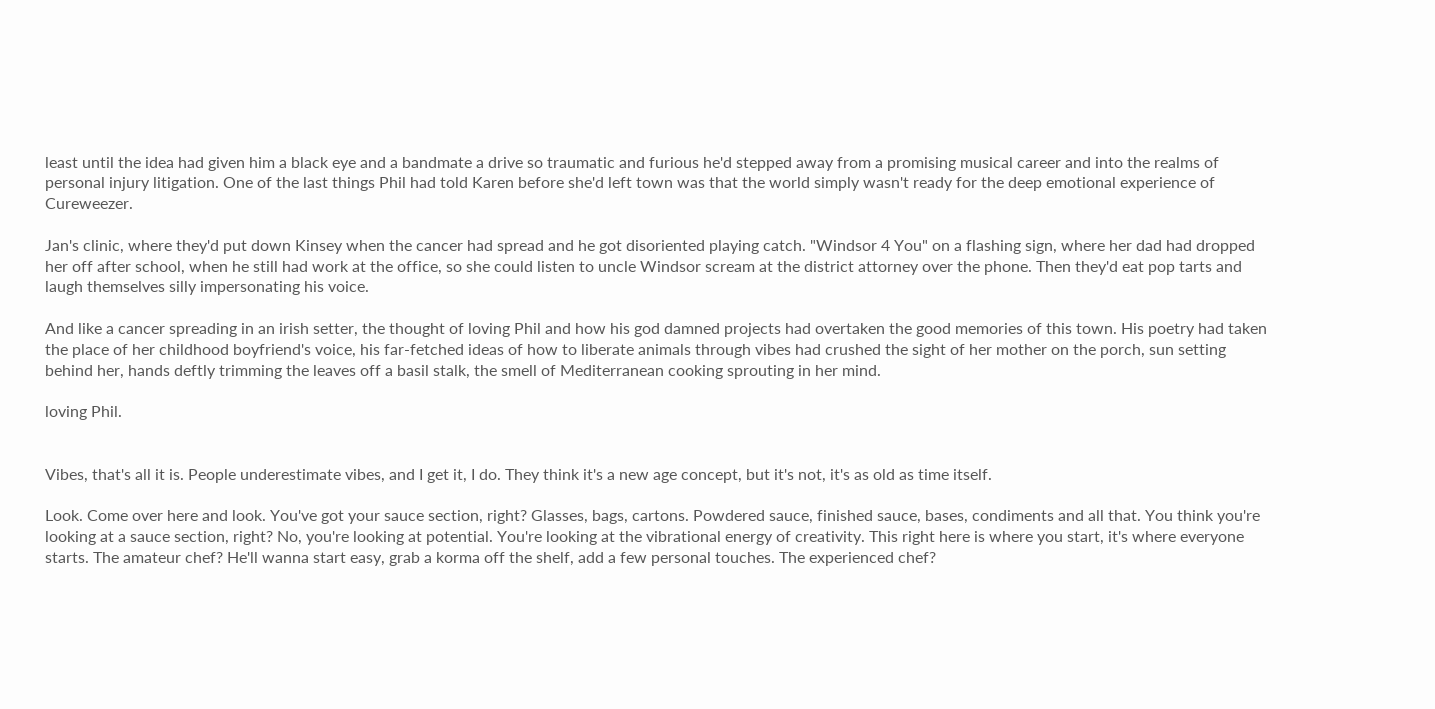least until the idea had given him a black eye and a bandmate a drive so traumatic and furious he'd stepped away from a promising musical career and into the realms of personal injury litigation. One of the last things Phil had told Karen before she'd left town was that the world simply wasn't ready for the deep emotional experience of Cureweezer.

Jan's clinic, where they'd put down Kinsey when the cancer had spread and he got disoriented playing catch. "Windsor 4 You" on a flashing sign, where her dad had dropped her off after school, when he still had work at the office, so she could listen to uncle Windsor scream at the district attorney over the phone. Then they'd eat pop tarts and laugh themselves silly impersonating his voice.

And like a cancer spreading in an irish setter, the thought of loving Phil and how his god damned projects had overtaken the good memories of this town. His poetry had taken the place of her childhood boyfriend's voice, his far-fetched ideas of how to liberate animals through vibes had crushed the sight of her mother on the porch, sun setting behind her, hands deftly trimming the leaves off a basil stalk, the smell of Mediterranean cooking sprouting in her mind.

loving Phil.


Vibes, that's all it is. People underestimate vibes, and I get it, I do. They think it's a new age concept, but it's not, it's as old as time itself.

Look. Come over here and look. You've got your sauce section, right? Glasses, bags, cartons. Powdered sauce, finished sauce, bases, condiments and all that. You think you're looking at a sauce section, right? No, you're looking at potential. You're looking at the vibrational energy of creativity. This right here is where you start, it's where everyone starts. The amateur chef? He'll wanna start easy, grab a korma off the shelf, add a few personal touches. The experienced chef?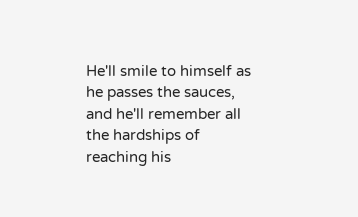He'll smile to himself as he passes the sauces, and he'll remember all the hardships of reaching his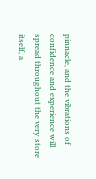pinnacle, and the vibrations of confidence and experience will spread throughout the very store itself, a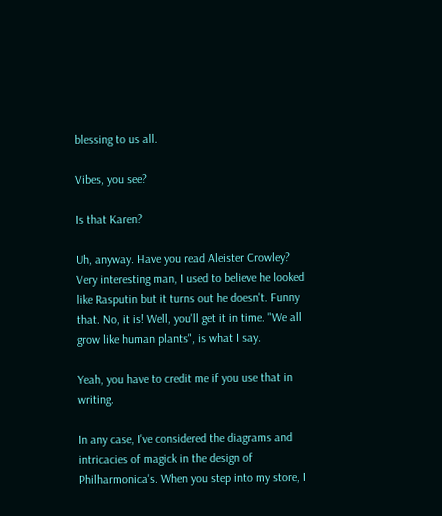blessing to us all.

Vibes, you see?

Is that Karen?

Uh, anyway. Have you read Aleister Crowley? Very interesting man, I used to believe he looked like Rasputin but it turns out he doesn't. Funny that. No, it is! Well, you'll get it in time. "We all grow like human plants", is what I say.

Yeah, you have to credit me if you use that in writing.

In any case, I've considered the diagrams and intricacies of magick in the design of Philharmonica's. When you step into my store, I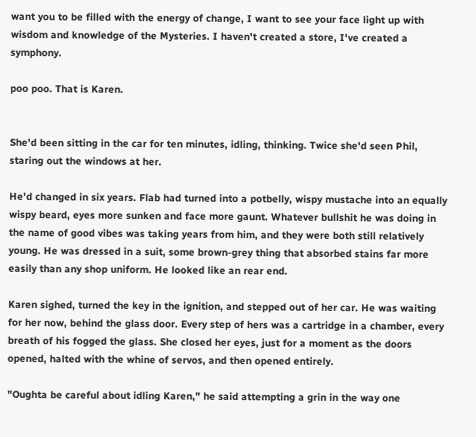want you to be filled with the energy of change, I want to see your face light up with wisdom and knowledge of the Mysteries. I haven't created a store, I've created a symphony.

poo poo. That is Karen.


She'd been sitting in the car for ten minutes, idling, thinking. Twice she'd seen Phil, staring out the windows at her.

He'd changed in six years. Flab had turned into a potbelly, wispy mustache into an equally wispy beard, eyes more sunken and face more gaunt. Whatever bullshit he was doing in the name of good vibes was taking years from him, and they were both still relatively young. He was dressed in a suit, some brown-grey thing that absorbed stains far more easily than any shop uniform. He looked like an rear end.

Karen sighed, turned the key in the ignition, and stepped out of her car. He was waiting for her now, behind the glass door. Every step of hers was a cartridge in a chamber, every breath of his fogged the glass. She closed her eyes, just for a moment as the doors opened, halted with the whine of servos, and then opened entirely.

"Oughta be careful about idling Karen," he said attempting a grin in the way one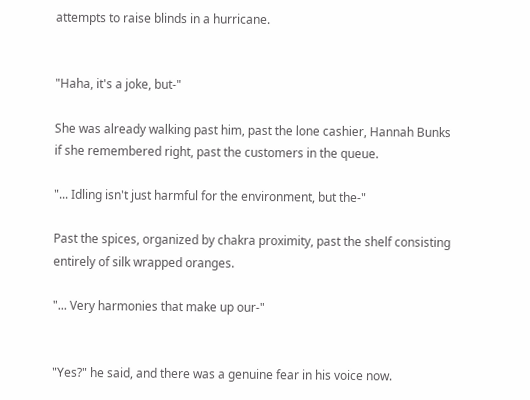attempts to raise blinds in a hurricane.


"Haha, it's a joke, but-"

She was already walking past him, past the lone cashier, Hannah Bunks if she remembered right, past the customers in the queue.

"... Idling isn't just harmful for the environment, but the-"

Past the spices, organized by chakra proximity, past the shelf consisting entirely of silk wrapped oranges.

"... Very harmonies that make up our-"


"Yes?" he said, and there was a genuine fear in his voice now.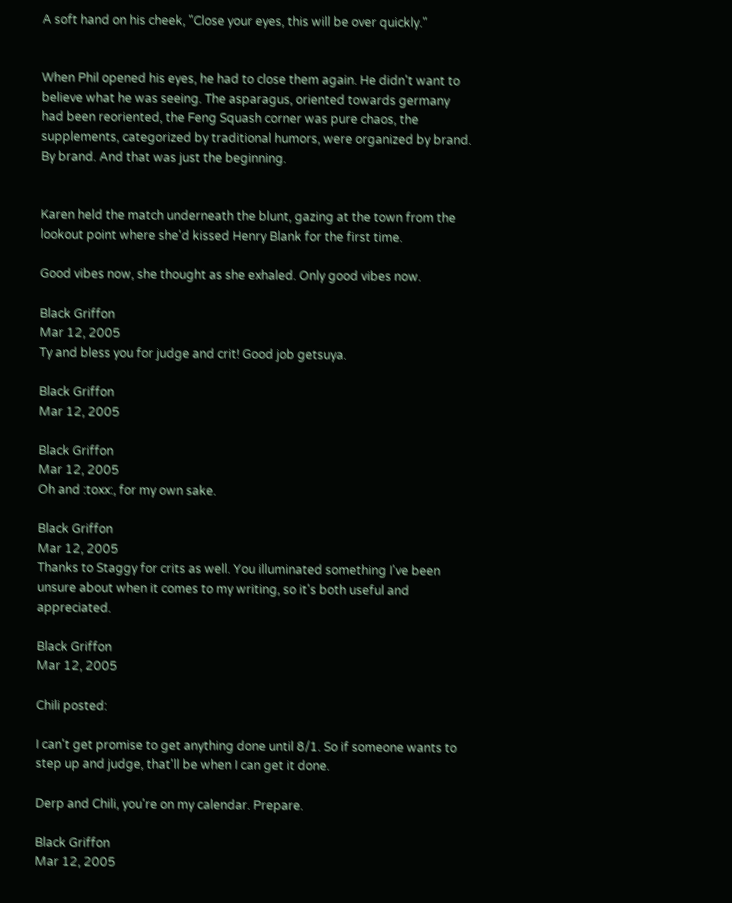A soft hand on his cheek, "Close your eyes, this will be over quickly."


When Phil opened his eyes, he had to close them again. He didn't want to believe what he was seeing. The asparagus, oriented towards germany had been reoriented, the Feng Squash corner was pure chaos, the supplements, categorized by traditional humors, were organized by brand. By brand. And that was just the beginning.


Karen held the match underneath the blunt, gazing at the town from the lookout point where she'd kissed Henry Blank for the first time.

Good vibes now, she thought as she exhaled. Only good vibes now.

Black Griffon
Mar 12, 2005
Ty and bless you for judge and crit! Good job getsuya.

Black Griffon
Mar 12, 2005

Black Griffon
Mar 12, 2005
Oh and :toxx:, for my own sake.

Black Griffon
Mar 12, 2005
Thanks to Staggy for crits as well. You illuminated something I've been unsure about when it comes to my writing, so it's both useful and appreciated.

Black Griffon
Mar 12, 2005

Chili posted:

I can't get promise to get anything done until 8/1. So if someone wants to step up and judge, that'll be when I can get it done.

Derp and Chili, you're on my calendar. Prepare.

Black Griffon
Mar 12, 2005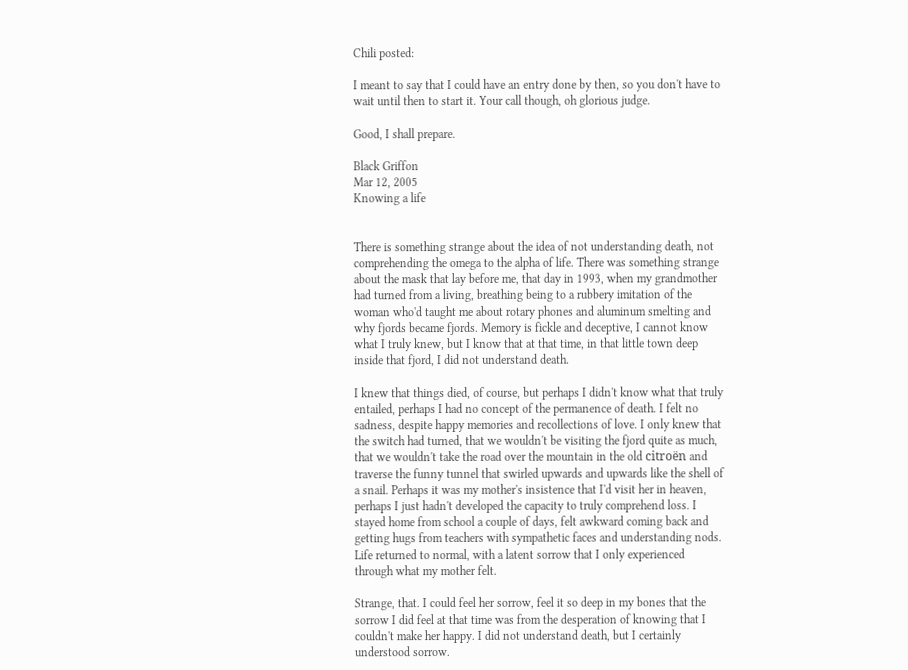Chili posted:

I meant to say that I could have an entry done by then, so you don't have to wait until then to start it. Your call though, oh glorious judge.

Good, I shall prepare.

Black Griffon
Mar 12, 2005
Knowing a life


There is something strange about the idea of not understanding death, not comprehending the omega to the alpha of life. There was something strange about the mask that lay before me, that day in 1993, when my grandmother had turned from a living, breathing being to a rubbery imitation of the woman who'd taught me about rotary phones and aluminum smelting and why fjords became fjords. Memory is fickle and deceptive, I cannot know what I truly knew, but I know that at that time, in that little town deep inside that fjord, I did not understand death.

I knew that things died, of course, but perhaps I didn't know what that truly entailed, perhaps I had no concept of the permanence of death. I felt no sadness, despite happy memories and recollections of love. I only knew that the switch had turned, that we wouldn't be visiting the fjord quite as much, that we wouldn't take the road over the mountain in the old citroën and traverse the funny tunnel that swirled upwards and upwards like the shell of a snail. Perhaps it was my mother's insistence that I'd visit her in heaven, perhaps I just hadn't developed the capacity to truly comprehend loss. I stayed home from school a couple of days, felt awkward coming back and getting hugs from teachers with sympathetic faces and understanding nods. Life returned to normal, with a latent sorrow that I only experienced through what my mother felt.

Strange, that. I could feel her sorrow, feel it so deep in my bones that the sorrow I did feel at that time was from the desperation of knowing that I couldn't make her happy. I did not understand death, but I certainly understood sorrow.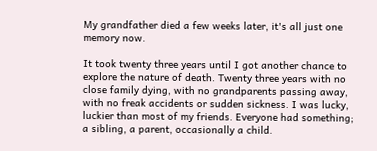My grandfather died a few weeks later, it's all just one memory now.

It took twenty three years until I got another chance to explore the nature of death. Twenty three years with no close family dying, with no grandparents passing away, with no freak accidents or sudden sickness. I was lucky, luckier than most of my friends. Everyone had something; a sibling, a parent, occasionally a child.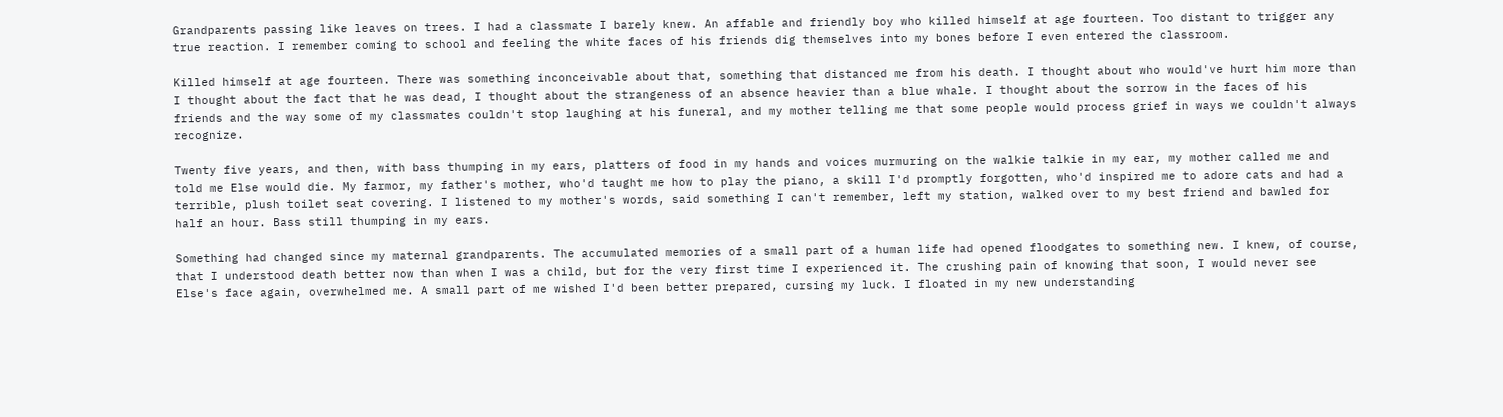Grandparents passing like leaves on trees. I had a classmate I barely knew. An affable and friendly boy who killed himself at age fourteen. Too distant to trigger any true reaction. I remember coming to school and feeling the white faces of his friends dig themselves into my bones before I even entered the classroom.

Killed himself at age fourteen. There was something inconceivable about that, something that distanced me from his death. I thought about who would've hurt him more than I thought about the fact that he was dead, I thought about the strangeness of an absence heavier than a blue whale. I thought about the sorrow in the faces of his friends and the way some of my classmates couldn't stop laughing at his funeral, and my mother telling me that some people would process grief in ways we couldn't always recognize.

Twenty five years, and then, with bass thumping in my ears, platters of food in my hands and voices murmuring on the walkie talkie in my ear, my mother called me and told me Else would die. My farmor, my father's mother, who'd taught me how to play the piano, a skill I'd promptly forgotten, who'd inspired me to adore cats and had a terrible, plush toilet seat covering. I listened to my mother's words, said something I can't remember, left my station, walked over to my best friend and bawled for half an hour. Bass still thumping in my ears.

Something had changed since my maternal grandparents. The accumulated memories of a small part of a human life had opened floodgates to something new. I knew, of course, that I understood death better now than when I was a child, but for the very first time I experienced it. The crushing pain of knowing that soon, I would never see Else's face again, overwhelmed me. A small part of me wished I'd been better prepared, cursing my luck. I floated in my new understanding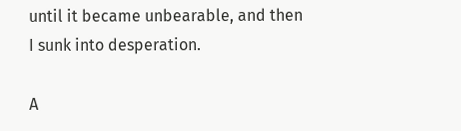until it became unbearable, and then I sunk into desperation.

A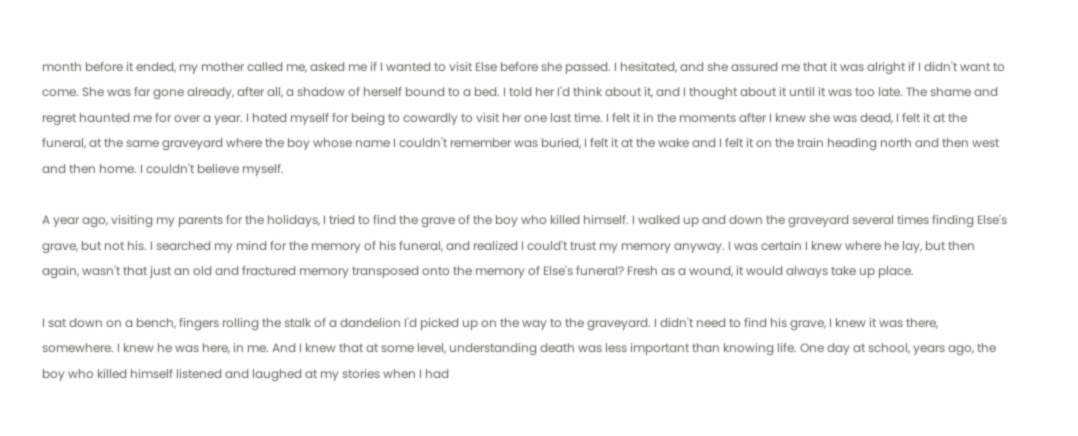month before it ended, my mother called me, asked me if I wanted to visit Else before she passed. I hesitated, and she assured me that it was alright if I didn't want to come. She was far gone already, after all, a shadow of herself bound to a bed. I told her I'd think about it, and I thought about it until it was too late. The shame and regret haunted me for over a year. I hated myself for being to cowardly to visit her one last time. I felt it in the moments after I knew she was dead, I felt it at the funeral, at the same graveyard where the boy whose name I couldn't remember was buried, I felt it at the wake and I felt it on the train heading north and then west and then home. I couldn't believe myself.

A year ago, visiting my parents for the holidays, I tried to find the grave of the boy who killed himself. I walked up and down the graveyard several times finding Else's grave, but not his. I searched my mind for the memory of his funeral, and realized I could't trust my memory anyway. I was certain I knew where he lay, but then again, wasn't that just an old and fractured memory transposed onto the memory of Else's funeral? Fresh as a wound, it would always take up place.

I sat down on a bench, fingers rolling the stalk of a dandelion I'd picked up on the way to the graveyard. I didn't need to find his grave, I knew it was there, somewhere. I knew he was here, in me. And I knew that at some level, understanding death was less important than knowing life. One day at school, years ago, the boy who killed himself listened and laughed at my stories when I had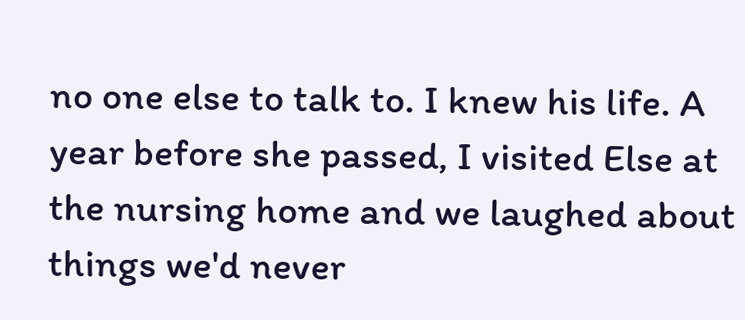no one else to talk to. I knew his life. A year before she passed, I visited Else at the nursing home and we laughed about things we'd never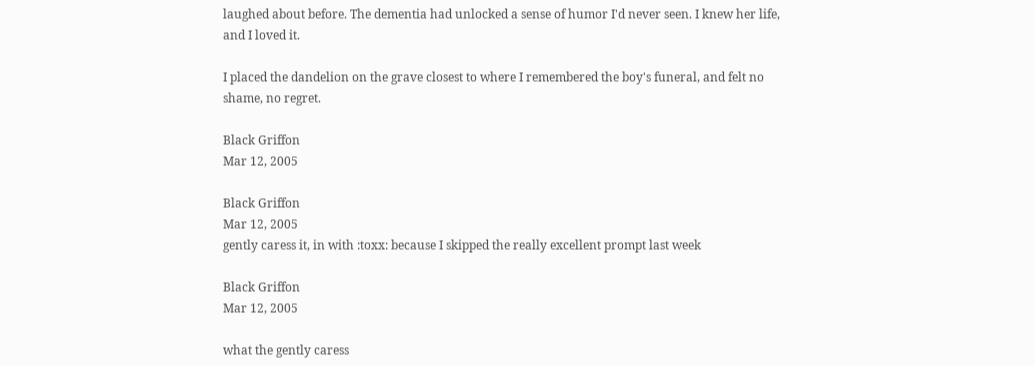laughed about before. The dementia had unlocked a sense of humor I'd never seen. I knew her life, and I loved it.

I placed the dandelion on the grave closest to where I remembered the boy's funeral, and felt no shame, no regret.

Black Griffon
Mar 12, 2005

Black Griffon
Mar 12, 2005
gently caress it, in with :toxx: because I skipped the really excellent prompt last week

Black Griffon
Mar 12, 2005

what the gently caress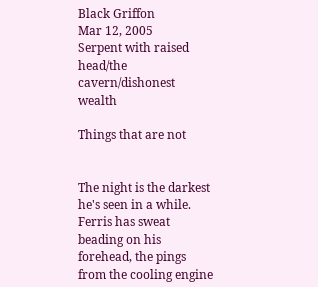Black Griffon
Mar 12, 2005
Serpent with raised head/the cavern/dishonest wealth

Things that are not


The night is the darkest he's seen in a while. Ferris has sweat beading on his forehead, the pings from the cooling engine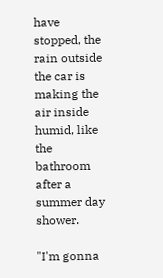have stopped, the rain outside the car is making the air inside humid, like the bathroom after a summer day shower.

"I'm gonna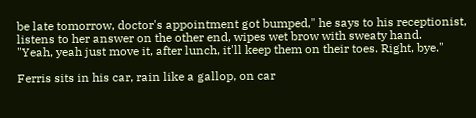be late tomorrow, doctor's appointment got bumped," he says to his receptionist, listens to her answer on the other end, wipes wet brow with sweaty hand.
"Yeah, yeah just move it, after lunch, it'll keep them on their toes. Right, bye."

Ferris sits in his car, rain like a gallop, on car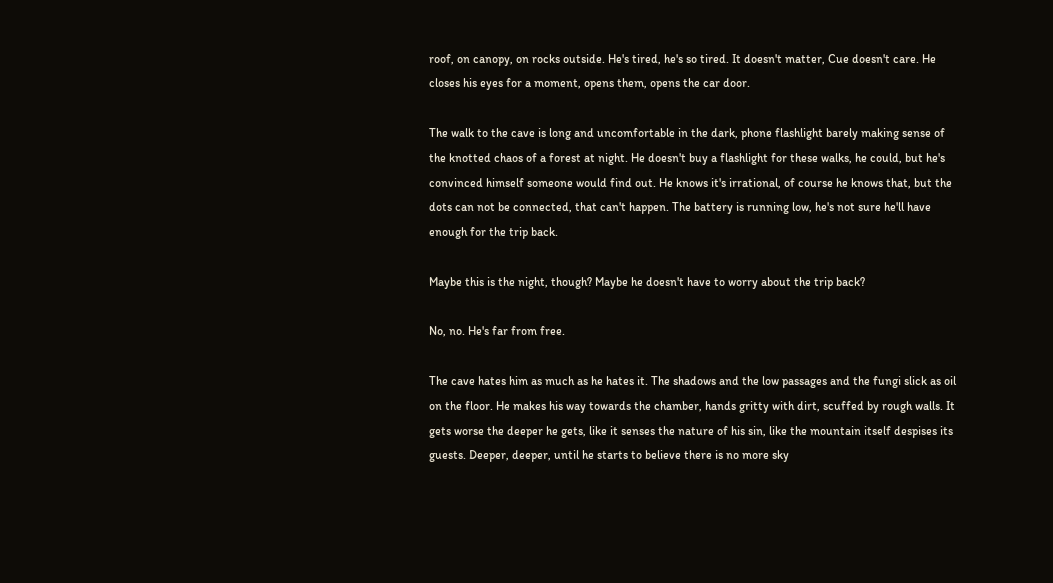roof, on canopy, on rocks outside. He's tired, he's so tired. It doesn't matter, Cue doesn't care. He closes his eyes for a moment, opens them, opens the car door.

The walk to the cave is long and uncomfortable in the dark, phone flashlight barely making sense of the knotted chaos of a forest at night. He doesn't buy a flashlight for these walks, he could, but he's convinced himself someone would find out. He knows it's irrational, of course he knows that, but the dots can not be connected, that can't happen. The battery is running low, he's not sure he'll have enough for the trip back.

Maybe this is the night, though? Maybe he doesn't have to worry about the trip back?

No, no. He's far from free.

The cave hates him as much as he hates it. The shadows and the low passages and the fungi slick as oil on the floor. He makes his way towards the chamber, hands gritty with dirt, scuffed by rough walls. It gets worse the deeper he gets, like it senses the nature of his sin, like the mountain itself despises its guests. Deeper, deeper, until he starts to believe there is no more sky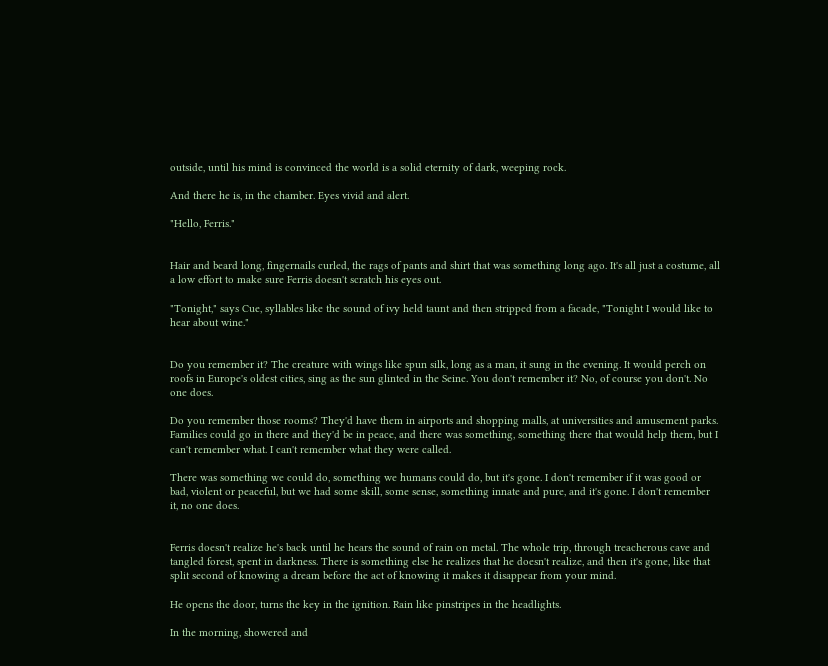outside, until his mind is convinced the world is a solid eternity of dark, weeping rock.

And there he is, in the chamber. Eyes vivid and alert.

"Hello, Ferris."


Hair and beard long, fingernails curled, the rags of pants and shirt that was something long ago. It's all just a costume, all a low effort to make sure Ferris doesn't scratch his eyes out.

"Tonight," says Cue, syllables like the sound of ivy held taunt and then stripped from a facade, "Tonight I would like to hear about wine."


Do you remember it? The creature with wings like spun silk, long as a man, it sung in the evening. It would perch on roofs in Europe's oldest cities, sing as the sun glinted in the Seine. You don't remember it? No, of course you don't. No one does.

Do you remember those rooms? They'd have them in airports and shopping malls, at universities and amusement parks. Families could go in there and they'd be in peace, and there was something, something there that would help them, but I can't remember what. I can't remember what they were called.

There was something we could do, something we humans could do, but it's gone. I don't remember if it was good or bad, violent or peaceful, but we had some skill, some sense, something innate and pure, and it's gone. I don't remember it, no one does.


Ferris doesn't realize he's back until he hears the sound of rain on metal. The whole trip, through treacherous cave and tangled forest, spent in darkness. There is something else he realizes that he doesn't realize, and then it's gone, like that split second of knowing a dream before the act of knowing it makes it disappear from your mind.

He opens the door, turns the key in the ignition. Rain like pinstripes in the headlights.

In the morning, showered and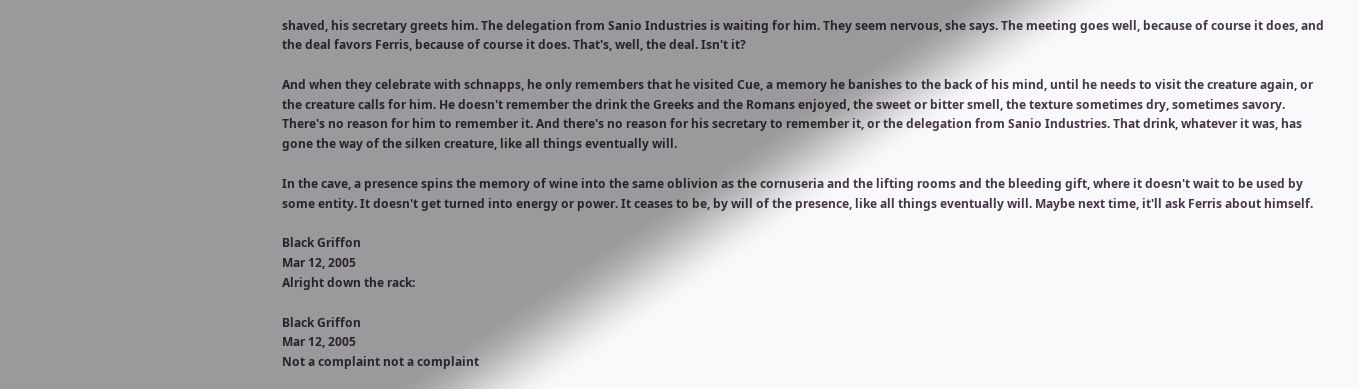shaved, his secretary greets him. The delegation from Sanio Industries is waiting for him. They seem nervous, she says. The meeting goes well, because of course it does, and the deal favors Ferris, because of course it does. That's, well, the deal. Isn't it?

And when they celebrate with schnapps, he only remembers that he visited Cue, a memory he banishes to the back of his mind, until he needs to visit the creature again, or the creature calls for him. He doesn't remember the drink the Greeks and the Romans enjoyed, the sweet or bitter smell, the texture sometimes dry, sometimes savory. There's no reason for him to remember it. And there's no reason for his secretary to remember it, or the delegation from Sanio Industries. That drink, whatever it was, has gone the way of the silken creature, like all things eventually will.

In the cave, a presence spins the memory of wine into the same oblivion as the cornuseria and the lifting rooms and the bleeding gift, where it doesn't wait to be used by some entity. It doesn't get turned into energy or power. It ceases to be, by will of the presence, like all things eventually will. Maybe next time, it'll ask Ferris about himself.

Black Griffon
Mar 12, 2005
Alright down the rack:

Black Griffon
Mar 12, 2005
Not a complaint not a complaint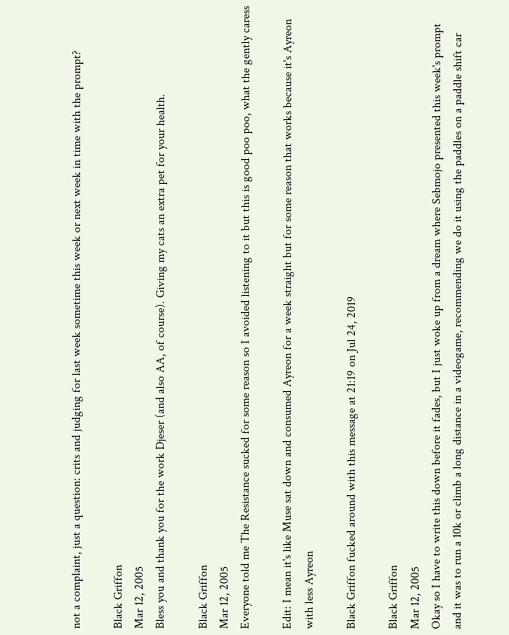not a complaint, just a question: crits and judging for last week sometime this week or next week in time with the prompt?

Black Griffon
Mar 12, 2005
Bless you and thank you for the work Djeser (and also AA, of course). Giving my cats an extra pet for your health.

Black Griffon
Mar 12, 2005
Everyone told me The Resistance sucked for some reason so I avoided listening to it but this is good poo poo, what the gently caress

Edit: I mean it's like Muse sat down and consumed Ayreon for a week straight but for some reason that works because it's Ayreon with less Ayreon

Black Griffon fucked around with this message at 21:19 on Jul 24, 2019

Black Griffon
Mar 12, 2005
Okay so I have to write this down before it fades, but I just woke up from a dream where Sebmojo presented this week's prompt and it was to run a 10k or climb a long distance in a videogame, recommending we do it using the paddles on a paddle shift car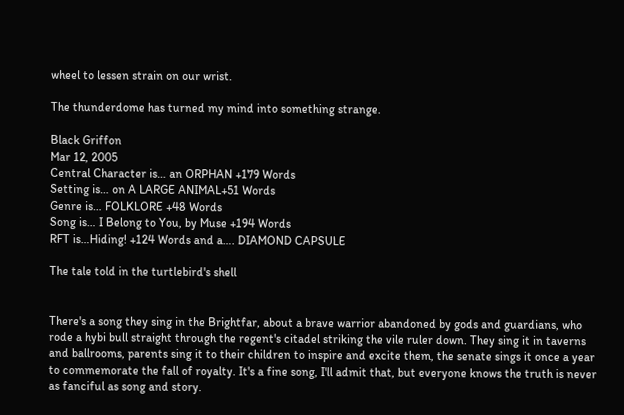wheel to lessen strain on our wrist.

The thunderdome has turned my mind into something strange.

Black Griffon
Mar 12, 2005
Central Character is… an ORPHAN +179 Words
Setting is… on A LARGE ANIMAL+51 Words
Genre is… FOLKLORE +48 Words
Song is… I Belong to You, by Muse +194 Words
RFT is…Hiding! +124 Words and a…. DIAMOND CAPSULE

The tale told in the turtlebird's shell


There's a song they sing in the Brightfar, about a brave warrior abandoned by gods and guardians, who rode a hybi bull straight through the regent's citadel striking the vile ruler down. They sing it in taverns and ballrooms, parents sing it to their children to inspire and excite them, the senate sings it once a year to commemorate the fall of royalty. It's a fine song, I'll admit that, but everyone knows the truth is never as fanciful as song and story.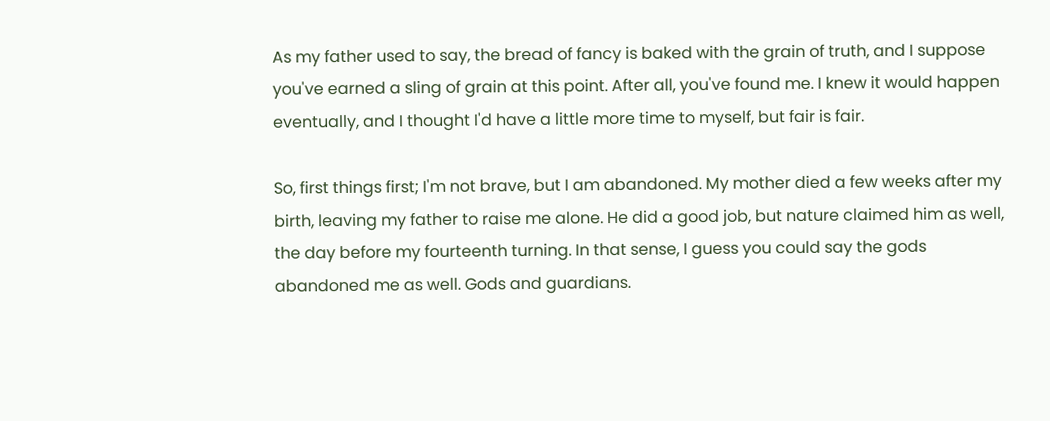As my father used to say, the bread of fancy is baked with the grain of truth, and I suppose you've earned a sling of grain at this point. After all, you've found me. I knew it would happen eventually, and I thought I'd have a little more time to myself, but fair is fair.

So, first things first; I'm not brave, but I am abandoned. My mother died a few weeks after my birth, leaving my father to raise me alone. He did a good job, but nature claimed him as well, the day before my fourteenth turning. In that sense, I guess you could say the gods abandoned me as well. Gods and guardians.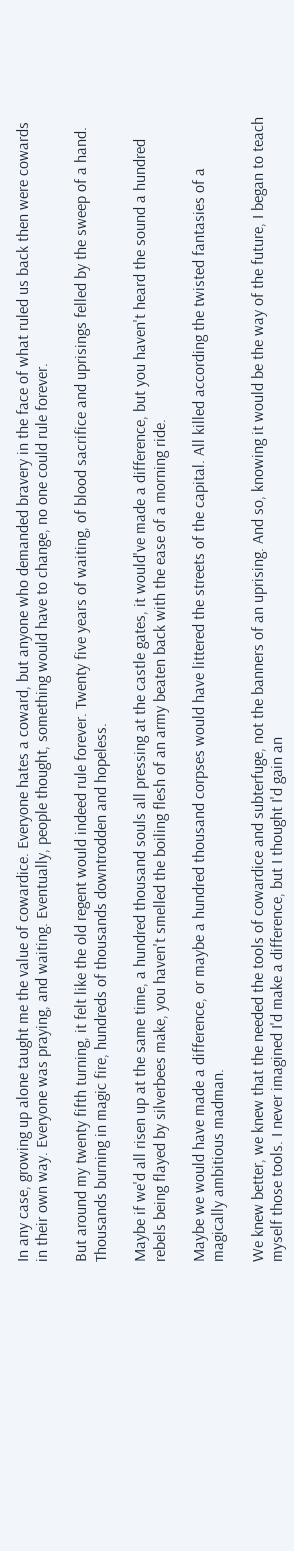In any case, growing up alone taught me the value of cowardice. Everyone hates a coward, but anyone who demanded bravery in the face of what ruled us back then were cowards in their own way. Everyone was praying, and waiting. Eventually, people thought, something would have to change, no one could rule forever.

But around my twenty fifth turning, it felt like the old regent would indeed rule forever. Twenty five years of waiting, of blood sacrifice and uprisings felled by the sweep of a hand. Thousands burning in magic fire, hundreds of thousands downtrodden and hopeless.

Maybe if we'd all risen up at the same time, a hundred thousand souls all pressing at the castle gates, it would've made a difference, but you haven't heard the sound a hundred rebels being flayed by silverbees make, you haven't smelled the boiling flesh of an army beaten back with the ease of a morning ride.

Maybe we would have made a difference, or maybe a hundred thousand corpses would have littered the streets of the capital. All killed according the twisted fantasies of a magically ambitious madman.

We knew better, we knew that the needed the tools of cowardice and subterfuge, not the banners of an uprising. And so, knowing it would be the way of the future, I began to teach myself those tools. I never imagined I'd make a difference, but I thought I'd gain an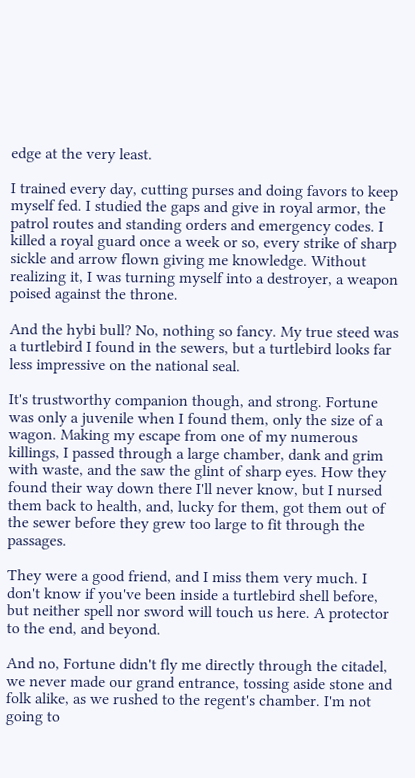edge at the very least.

I trained every day, cutting purses and doing favors to keep myself fed. I studied the gaps and give in royal armor, the patrol routes and standing orders and emergency codes. I killed a royal guard once a week or so, every strike of sharp sickle and arrow flown giving me knowledge. Without realizing it, I was turning myself into a destroyer, a weapon poised against the throne.

And the hybi bull? No, nothing so fancy. My true steed was a turtlebird I found in the sewers, but a turtlebird looks far less impressive on the national seal.

It's trustworthy companion though, and strong. Fortune was only a juvenile when I found them, only the size of a wagon. Making my escape from one of my numerous killings, I passed through a large chamber, dank and grim with waste, and the saw the glint of sharp eyes. How they found their way down there I'll never know, but I nursed them back to health, and, lucky for them, got them out of the sewer before they grew too large to fit through the passages.

They were a good friend, and I miss them very much. I don't know if you've been inside a turtlebird shell before, but neither spell nor sword will touch us here. A protector to the end, and beyond.

And no, Fortune didn't fly me directly through the citadel, we never made our grand entrance, tossing aside stone and folk alike, as we rushed to the regent's chamber. I'm not going to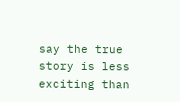say the true story is less exciting than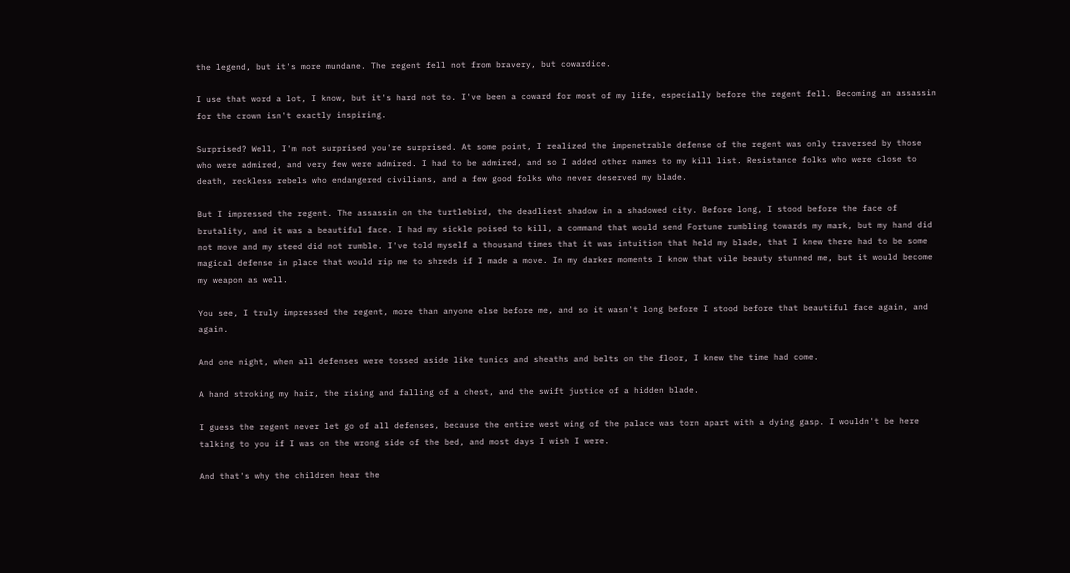the legend, but it's more mundane. The regent fell not from bravery, but cowardice.

I use that word a lot, I know, but it's hard not to. I've been a coward for most of my life, especially before the regent fell. Becoming an assassin for the crown isn't exactly inspiring.

Surprised? Well, I'm not surprised you're surprised. At some point, I realized the impenetrable defense of the regent was only traversed by those who were admired, and very few were admired. I had to be admired, and so I added other names to my kill list. Resistance folks who were close to death, reckless rebels who endangered civilians, and a few good folks who never deserved my blade.

But I impressed the regent. The assassin on the turtlebird, the deadliest shadow in a shadowed city. Before long, I stood before the face of brutality, and it was a beautiful face. I had my sickle poised to kill, a command that would send Fortune rumbling towards my mark, but my hand did not move and my steed did not rumble. I've told myself a thousand times that it was intuition that held my blade, that I knew there had to be some magical defense in place that would rip me to shreds if I made a move. In my darker moments I know that vile beauty stunned me, but it would become my weapon as well.

You see, I truly impressed the regent, more than anyone else before me, and so it wasn't long before I stood before that beautiful face again, and again.

And one night, when all defenses were tossed aside like tunics and sheaths and belts on the floor, I knew the time had come.

A hand stroking my hair, the rising and falling of a chest, and the swift justice of a hidden blade.

I guess the regent never let go of all defenses, because the entire west wing of the palace was torn apart with a dying gasp. I wouldn't be here talking to you if I was on the wrong side of the bed, and most days I wish I were.

And that's why the children hear the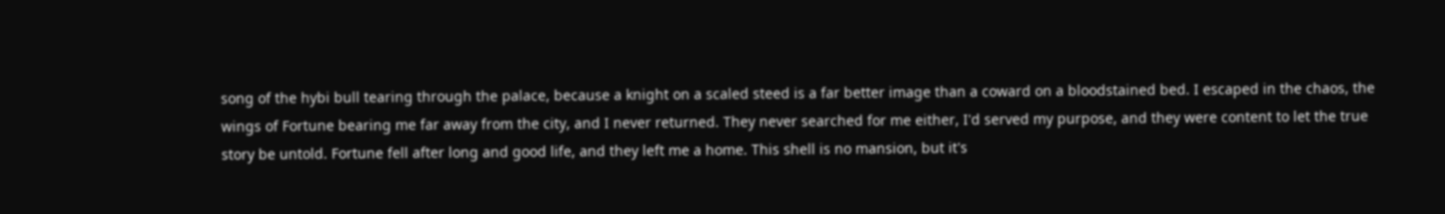song of the hybi bull tearing through the palace, because a knight on a scaled steed is a far better image than a coward on a bloodstained bed. I escaped in the chaos, the wings of Fortune bearing me far away from the city, and I never returned. They never searched for me either, I'd served my purpose, and they were content to let the true story be untold. Fortune fell after long and good life, and they left me a home. This shell is no mansion, but it's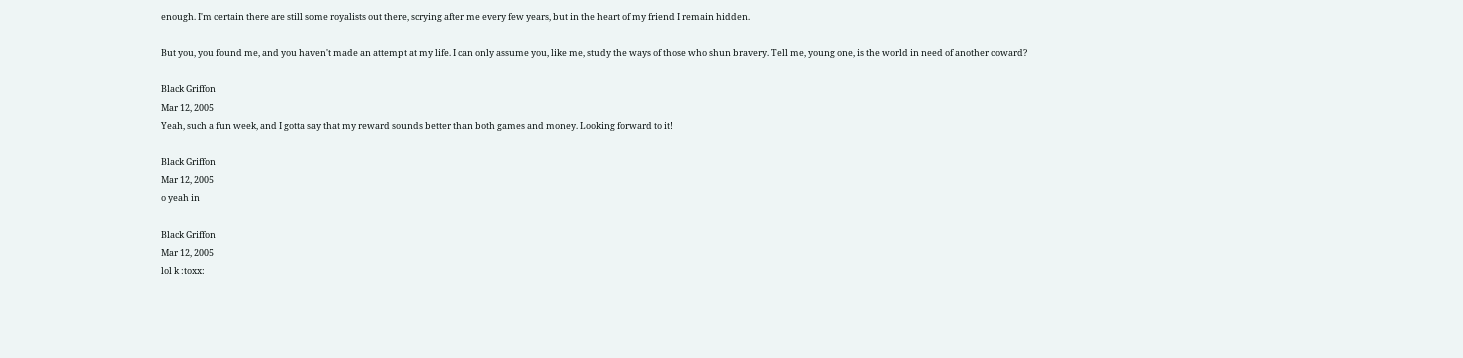enough. I'm certain there are still some royalists out there, scrying after me every few years, but in the heart of my friend I remain hidden.

But you, you found me, and you haven't made an attempt at my life. I can only assume you, like me, study the ways of those who shun bravery. Tell me, young one, is the world in need of another coward?

Black Griffon
Mar 12, 2005
Yeah, such a fun week, and I gotta say that my reward sounds better than both games and money. Looking forward to it!

Black Griffon
Mar 12, 2005
o yeah in

Black Griffon
Mar 12, 2005
lol k :toxx: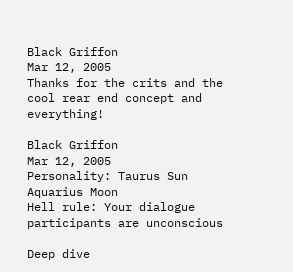Black Griffon
Mar 12, 2005
Thanks for the crits and the cool rear end concept and everything!

Black Griffon
Mar 12, 2005
Personality: Taurus Sun Aquarius Moon
Hell rule: Your dialogue participants are unconscious

Deep dive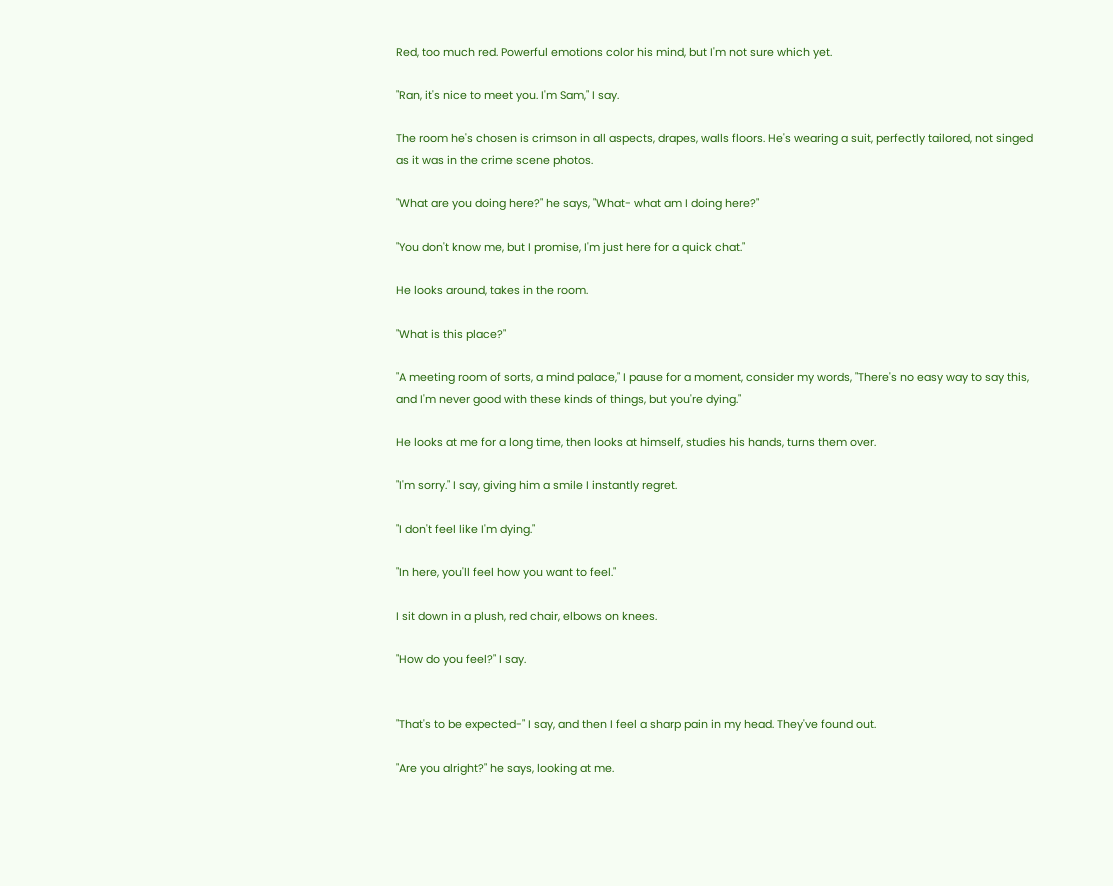Red, too much red. Powerful emotions color his mind, but I'm not sure which yet.

"Ran, it's nice to meet you. I'm Sam," I say.

The room he's chosen is crimson in all aspects, drapes, walls floors. He's wearing a suit, perfectly tailored, not singed as it was in the crime scene photos.

"What are you doing here?" he says, "What- what am I doing here?"

"You don't know me, but I promise, I'm just here for a quick chat."

He looks around, takes in the room.

"What is this place?"

"A meeting room of sorts, a mind palace," I pause for a moment, consider my words, "There's no easy way to say this, and I'm never good with these kinds of things, but you're dying."

He looks at me for a long time, then looks at himself, studies his hands, turns them over.

"I'm sorry." I say, giving him a smile I instantly regret.

"I don't feel like I'm dying."

"In here, you'll feel how you want to feel."

I sit down in a plush, red chair, elbows on knees.

"How do you feel?" I say.


"That's to be expected-" I say, and then I feel a sharp pain in my head. They've found out.

"Are you alright?" he says, looking at me.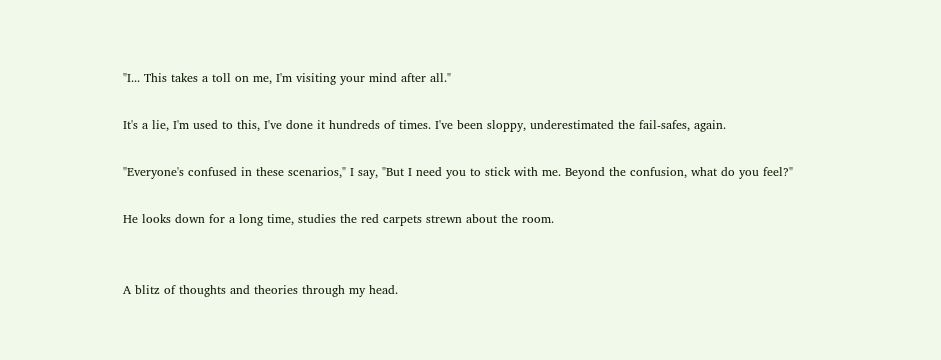"I... This takes a toll on me, I'm visiting your mind after all."

It's a lie, I'm used to this, I've done it hundreds of times. I've been sloppy, underestimated the fail-safes, again.

"Everyone's confused in these scenarios," I say, "But I need you to stick with me. Beyond the confusion, what do you feel?"

He looks down for a long time, studies the red carpets strewn about the room.


A blitz of thoughts and theories through my head.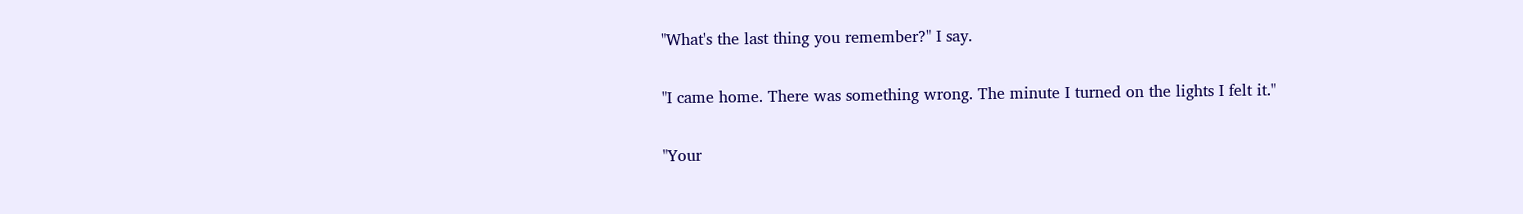"What's the last thing you remember?" I say.

"I came home. There was something wrong. The minute I turned on the lights I felt it."

"Your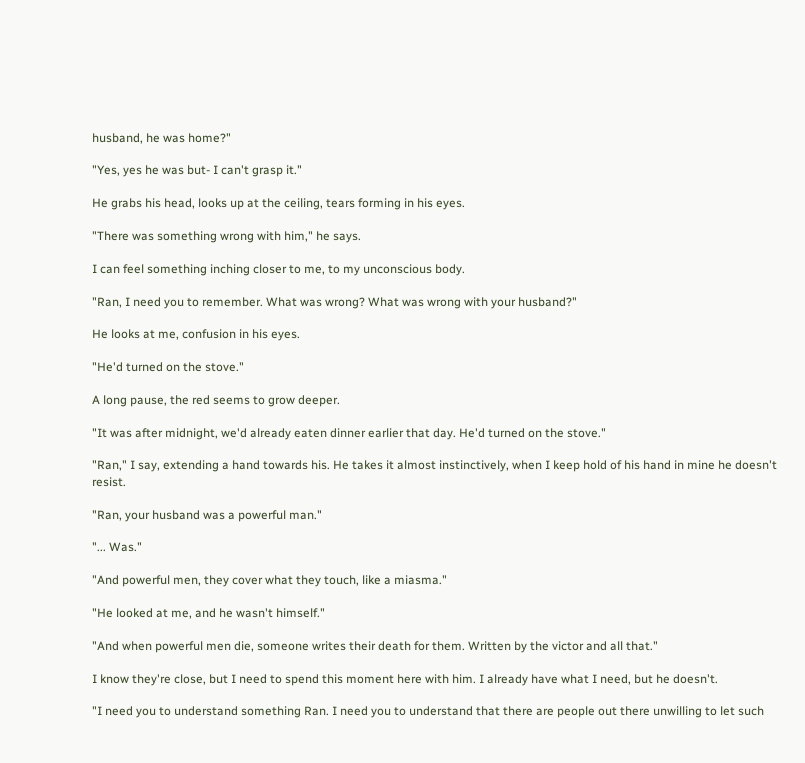husband, he was home?"

"Yes, yes he was but- I can't grasp it."

He grabs his head, looks up at the ceiling, tears forming in his eyes.

"There was something wrong with him," he says.

I can feel something inching closer to me, to my unconscious body.

"Ran, I need you to remember. What was wrong? What was wrong with your husband?"

He looks at me, confusion in his eyes.

"He'd turned on the stove."

A long pause, the red seems to grow deeper.

"It was after midnight, we'd already eaten dinner earlier that day. He'd turned on the stove."

"Ran," I say, extending a hand towards his. He takes it almost instinctively, when I keep hold of his hand in mine he doesn't resist.

"Ran, your husband was a powerful man."

"... Was."

"And powerful men, they cover what they touch, like a miasma."

"He looked at me, and he wasn't himself."

"And when powerful men die, someone writes their death for them. Written by the victor and all that."

I know they're close, but I need to spend this moment here with him. I already have what I need, but he doesn't.

"I need you to understand something Ran. I need you to understand that there are people out there unwilling to let such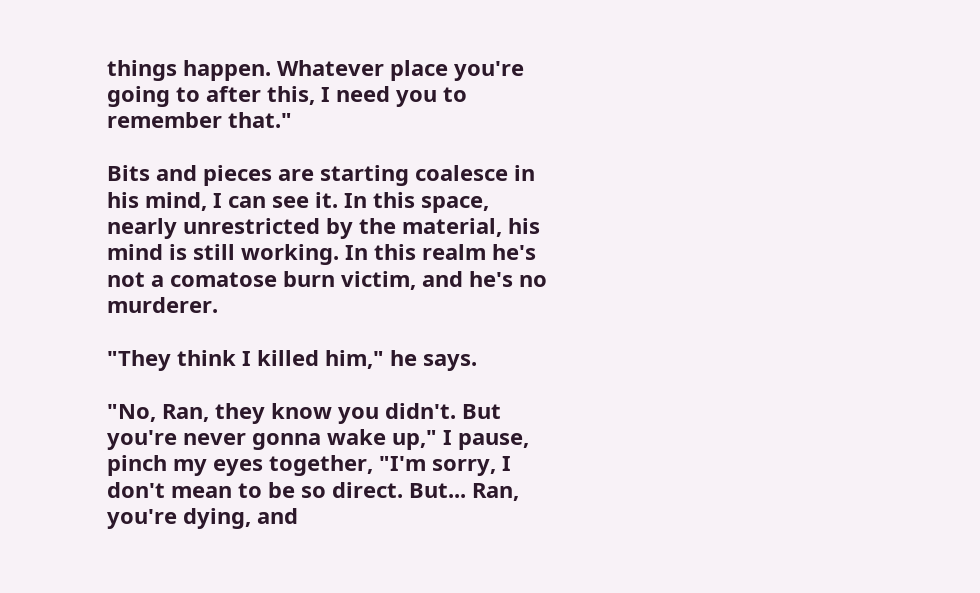things happen. Whatever place you're going to after this, I need you to remember that."

Bits and pieces are starting coalesce in his mind, I can see it. In this space, nearly unrestricted by the material, his mind is still working. In this realm he's not a comatose burn victim, and he's no murderer.

"They think I killed him," he says.

"No, Ran, they know you didn't. But you're never gonna wake up," I pause, pinch my eyes together, "I'm sorry, I don't mean to be so direct. But... Ran, you're dying, and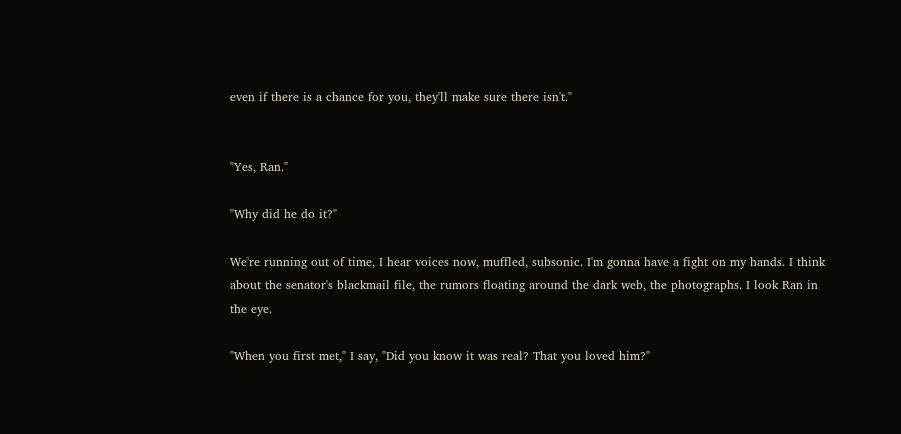even if there is a chance for you, they'll make sure there isn't."


"Yes, Ran."

"Why did he do it?"

We're running out of time, I hear voices now, muffled, subsonic. I'm gonna have a fight on my hands. I think about the senator's blackmail file, the rumors floating around the dark web, the photographs. I look Ran in the eye.

"When you first met," I say, "Did you know it was real? That you loved him?"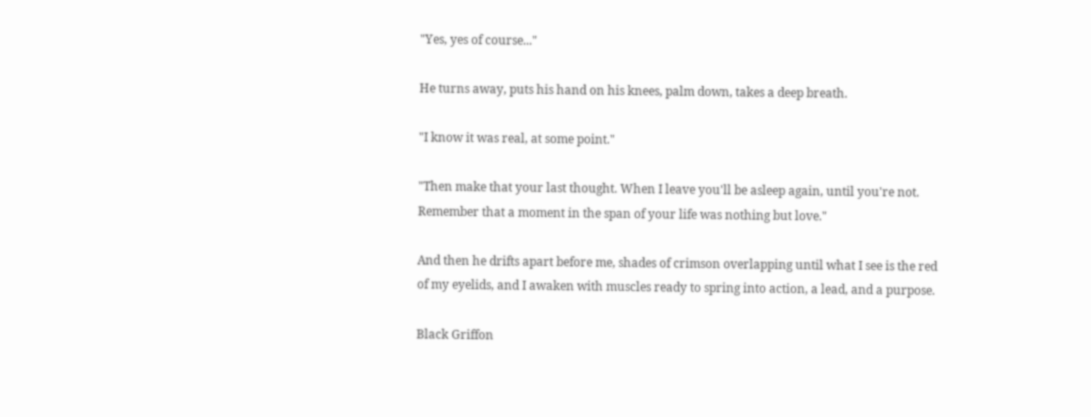"Yes, yes of course..."

He turns away, puts his hand on his knees, palm down, takes a deep breath.

"I know it was real, at some point."

"Then make that your last thought. When I leave you'll be asleep again, until you're not. Remember that a moment in the span of your life was nothing but love."

And then he drifts apart before me, shades of crimson overlapping until what I see is the red of my eyelids, and I awaken with muscles ready to spring into action, a lead, and a purpose.

Black Griffon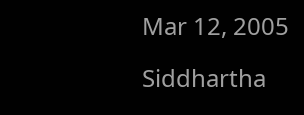Mar 12, 2005

Siddhartha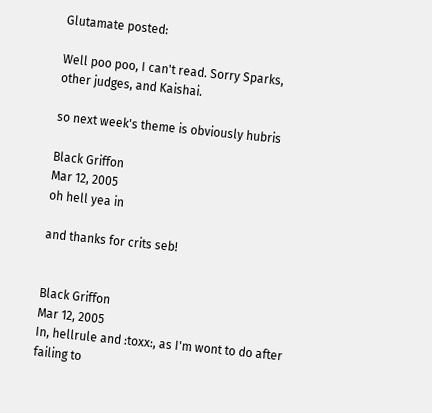Glutamate posted:

Well poo poo, I can't read. Sorry Sparks, other judges, and Kaishai.

so next week's theme is obviously hubris

Black Griffon
Mar 12, 2005
oh hell yea in

and thanks for crits seb!


Black Griffon
Mar 12, 2005
In, hellrule and :toxx:, as I'm wont to do after failing to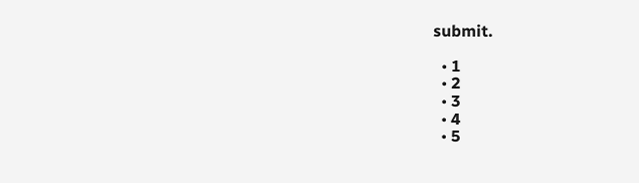submit.

  • 1
  • 2
  • 3
  • 4
  • 5